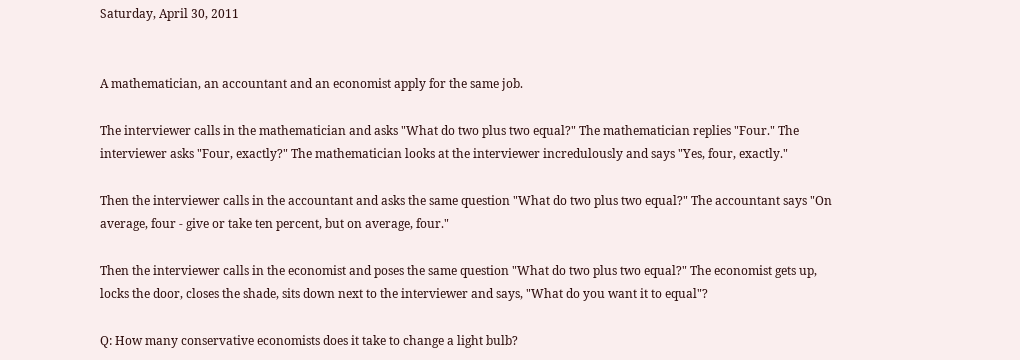Saturday, April 30, 2011


A mathematician, an accountant and an economist apply for the same job.

The interviewer calls in the mathematician and asks "What do two plus two equal?" The mathematician replies "Four." The interviewer asks "Four, exactly?" The mathematician looks at the interviewer incredulously and says "Yes, four, exactly."

Then the interviewer calls in the accountant and asks the same question "What do two plus two equal?" The accountant says "On average, four - give or take ten percent, but on average, four."

Then the interviewer calls in the economist and poses the same question "What do two plus two equal?" The economist gets up, locks the door, closes the shade, sits down next to the interviewer and says, "What do you want it to equal"?

Q: How many conservative economists does it take to change a light bulb?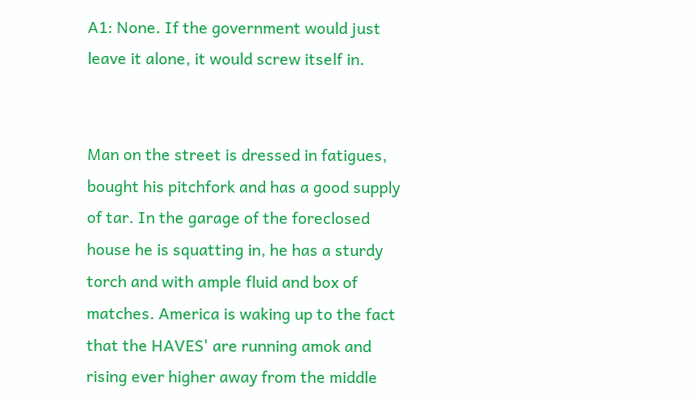A1: None. If the government would just leave it alone, it would screw itself in.


Man on the street is dressed in fatigues, bought his pitchfork and has a good supply of tar. In the garage of the foreclosed house he is squatting in, he has a sturdy torch and with ample fluid and box of matches. America is waking up to the fact that the HAVES' are running amok and rising ever higher away from the middle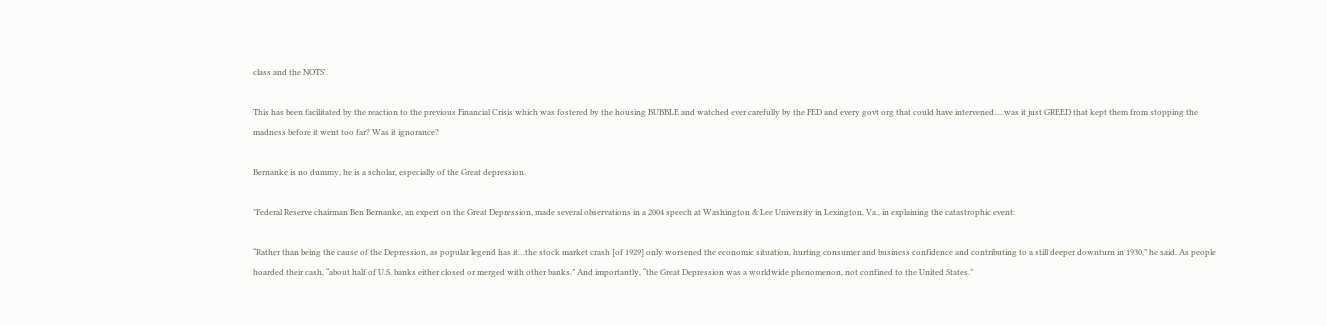class and the NOTS'.

This has been facilitated by the reaction to the previous Financial Crisis which was fostered by the housing BUBBLE and watched ever carefully by the FED and every govt org that could have intervened.....was it just GREED that kept them from stopping the madness before it went too far? Was it ignorance?

Bernanke is no dummy, he is a scholar, especially of the Great depression.

"Federal Reserve chairman Ben Bernanke, an expert on the Great Depression, made several observations in a 2004 speech at Washington & Lee University in Lexington, Va., in explaining the catastrophic event:

“Rather than being the cause of the Depression, as popular legend has it…the stock market crash [of 1929] only worsened the economic situation, hurting consumer and business confidence and contributing to a still deeper downturn in 1930,” he said. As people hoarded their cash, “about half of U.S. banks either closed or merged with other banks.” And importantly, “the Great Depression was a worldwide phenomenon, not confined to the United States.”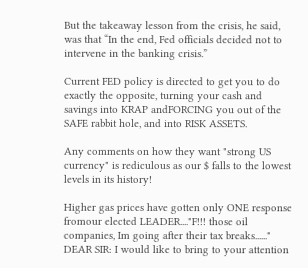But the takeaway lesson from the crisis, he said, was that “In the end, Fed officials decided not to intervene in the banking crisis.”

Current FED policy is directed to get you to do exactly the opposite, turning your cash and savings into KRAP andFORCING you out of the SAFE rabbit hole, and into RISK ASSETS.

Any comments on how they want "strong US currency" is rediculous as our $ falls to the lowest levels in its history!

Higher gas prices have gotten only ONE response fromour elected LEADER...."F!!! those oil companies, Im going after their tax breaks......" DEAR SIR: I would like to bring to your attention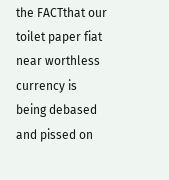the FACTthat our toilet paper fiat near worthless currency is being debased and pissed on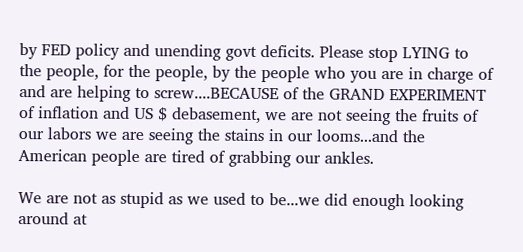by FED policy and unending govt deficits. Please stop LYING to the people, for the people, by the people who you are in charge of and are helping to screw....BECAUSE of the GRAND EXPERIMENT of inflation and US $ debasement, we are not seeing the fruits of our labors we are seeing the stains in our looms...and the American people are tired of grabbing our ankles.

We are not as stupid as we used to be...we did enough looking around at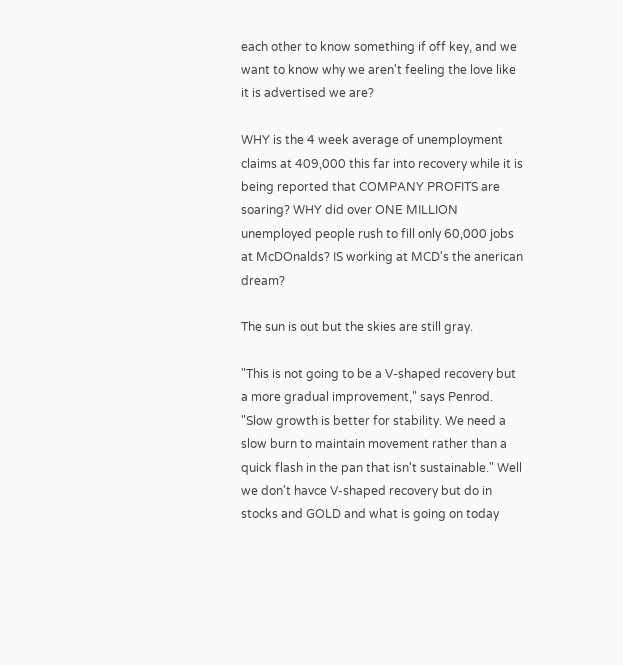each other to know something if off key, and we want to know why we aren't feeling the love like it is advertised we are?

WHY is the 4 week average of unemployment claims at 409,000 this far into recovery while it is being reported that COMPANY PROFITS are soaring? WHY did over ONE MILLION unemployed people rush to fill only 60,000 jobs at McDOnalds? IS working at MCD's the anerican dream?

The sun is out but the skies are still gray.

"This is not going to be a V-shaped recovery but a more gradual improvement," says Penrod. "Slow growth is better for stability. We need a slow burn to maintain movement rather than a quick flash in the pan that isn't sustainable." Well we don't havce V-shaped recovery but do in stocks and GOLD and what is going on today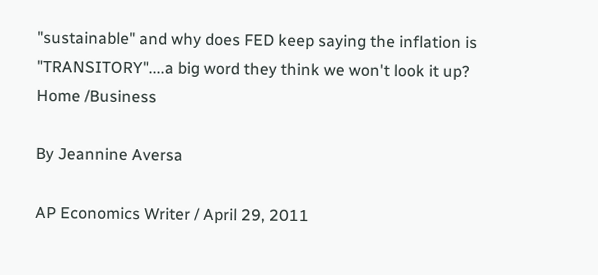"sustainable" and why does FED keep saying the inflation is "TRANSITORY"....a big word they think we won't look it up?
Home /Business

By Jeannine Aversa

AP Economics Writer / April 29, 2011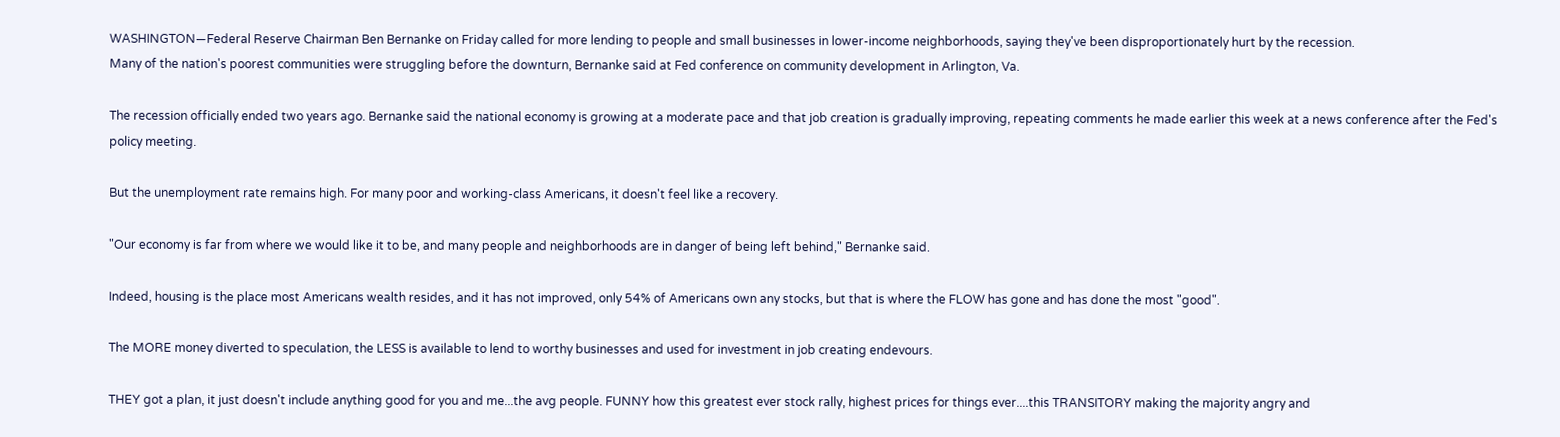WASHINGTON—Federal Reserve Chairman Ben Bernanke on Friday called for more lending to people and small businesses in lower-income neighborhoods, saying they've been disproportionately hurt by the recession.
Many of the nation's poorest communities were struggling before the downturn, Bernanke said at Fed conference on community development in Arlington, Va.

The recession officially ended two years ago. Bernanke said the national economy is growing at a moderate pace and that job creation is gradually improving, repeating comments he made earlier this week at a news conference after the Fed's policy meeting.

But the unemployment rate remains high. For many poor and working-class Americans, it doesn't feel like a recovery.

"Our economy is far from where we would like it to be, and many people and neighborhoods are in danger of being left behind," Bernanke said.

Indeed, housing is the place most Americans wealth resides, and it has not improved, only 54% of Americans own any stocks, but that is where the FLOW has gone and has done the most "good".

The MORE money diverted to speculation, the LESS is available to lend to worthy businesses and used for investment in job creating endevours.

THEY got a plan, it just doesn't include anything good for you and me...the avg people. FUNNY how this greatest ever stock rally, highest prices for things ever....this TRANSITORY making the majority angry and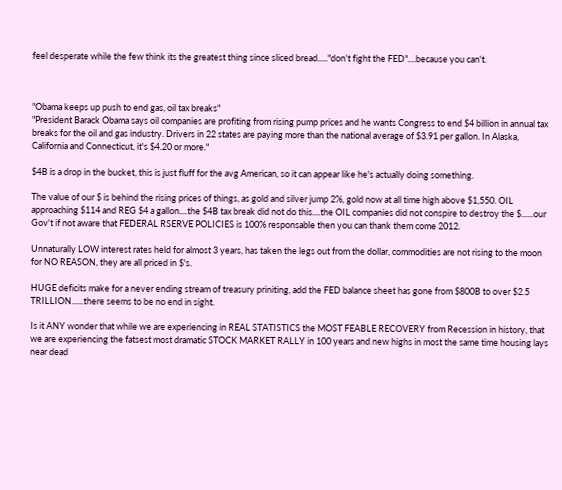feel desperate while the few think its the greatest thing since sliced bread....."don't fight the FED"....because you can't.



"Obama keeps up push to end gas, oil tax breaks"
"President Barack Obama says oil companies are profiting from rising pump prices and he wants Congress to end $4 billion in annual tax breaks for the oil and gas industry. Drivers in 22 states are paying more than the national average of $3.91 per gallon. In Alaska, California and Connecticut, it's $4.20 or more."

$4B is a drop in the bucket, this is just fluff for the avg American, so it can appear like he's actually doing something.

The value of our $ is behind the rising prices of things, as gold and silver jump 2%, gold now at all time high above $1,550. OIL approaching $114 and REG $4 a gallon....the $4B tax break did not do this....the OIL companies did not conspire to destroy the $......our Gov't if not aware that FEDERAL RSERVE POLICIES is 100% responsable then you can thank them come 2012.

Unnaturally LOW interest rates held for almost 3 years, has taken the legs out from the dollar, commodities are not rising to the moon for NO REASON, they are all priced in $'s.

HUGE deficits make for a never ending stream of treasury priniting, add the FED balance sheet has gone from $800B to over $2.5 TRILLION......there seems to be no end in sight.

Is it ANY wonder that while we are experiencing in REAL STATISTICS the MOST FEABLE RECOVERY from Recession in history, that we are experiencing the fatsest most dramatic STOCK MARKET RALLY in 100 years and new highs in most the same time housing lays near dead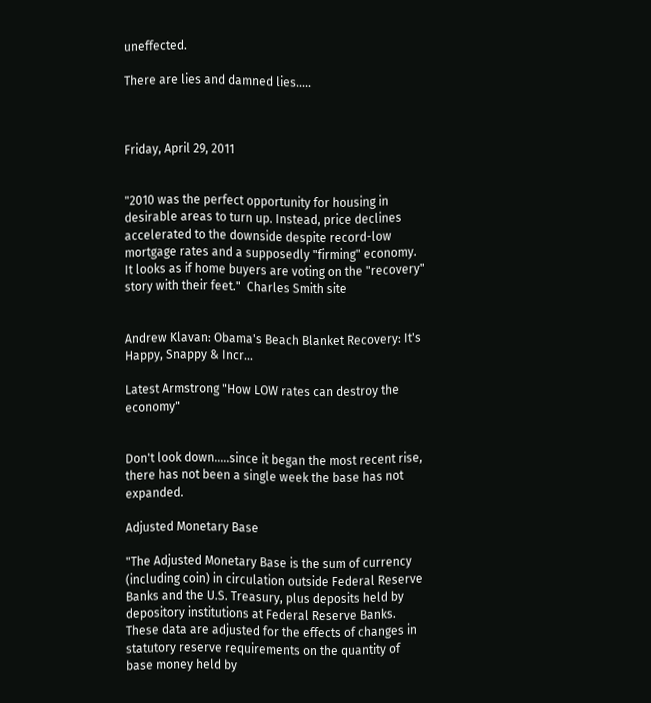uneffected.

There are lies and damned lies.....



Friday, April 29, 2011


"2010 was the perfect opportunity for housing in desirable areas to turn up. Instead, price declines accelerated to the downside despite record-low mortgage rates and a supposedly "firming" economy. It looks as if home buyers are voting on the "recovery" story with their feet."  Charles Smith site


Andrew Klavan: Obama's Beach Blanket Recovery: It's Happy, Snappy & Incr...

Latest Armstrong "How LOW rates can destroy the economy"


Don't look down.....since it began the most recent rise, there has not been a single week the base has not expanded.

Adjusted Monetary Base

"The Adjusted Monetary Base is the sum of currency (including coin) in circulation outside Federal Reserve Banks and the U.S. Treasury, plus deposits held by depository institutions at Federal Reserve Banks. These data are adjusted for the effects of changes in statutory reserve requirements on the quantity of base money held by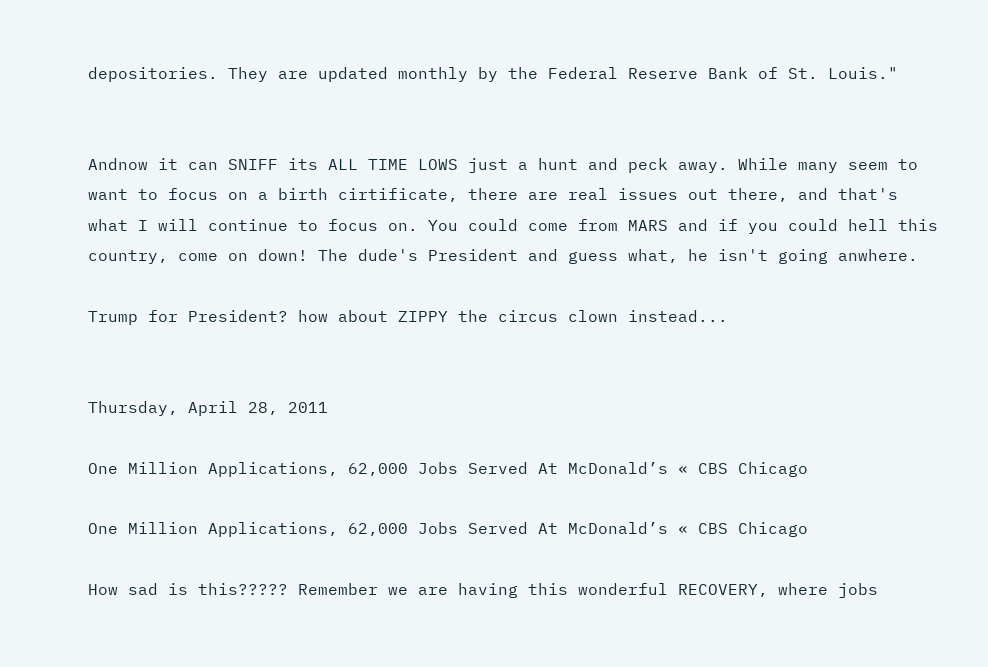depositories. They are updated monthly by the Federal Reserve Bank of St. Louis."


Andnow it can SNIFF its ALL TIME LOWS just a hunt and peck away. While many seem to want to focus on a birth cirtificate, there are real issues out there, and that's what I will continue to focus on. You could come from MARS and if you could hell this country, come on down! The dude's President and guess what, he isn't going anwhere.

Trump for President? how about ZIPPY the circus clown instead...


Thursday, April 28, 2011

One Million Applications, 62,000 Jobs Served At McDonald’s « CBS Chicago

One Million Applications, 62,000 Jobs Served At McDonald’s « CBS Chicago

How sad is this????? Remember we are having this wonderful RECOVERY, where jobs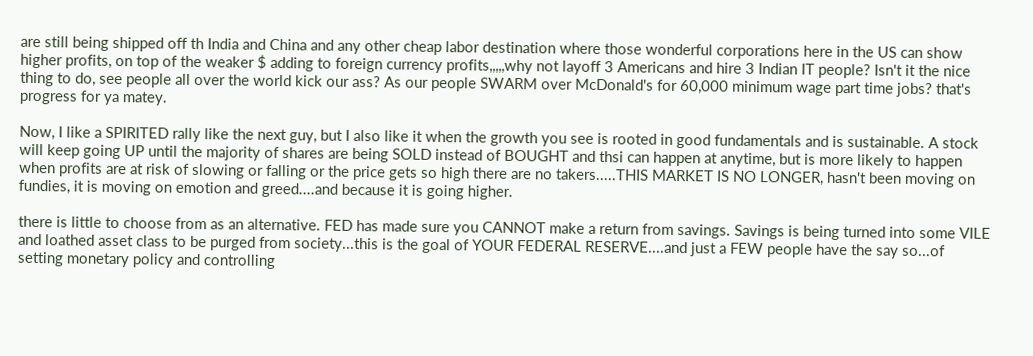are still being shipped off th India and China and any other cheap labor destination where those wonderful corporations here in the US can show higher profits, on top of the weaker $ adding to foreign currency profits,,,,,why not layoff 3 Americans and hire 3 Indian IT people? Isn't it the nice thing to do, see people all over the world kick our ass? As our people SWARM over McDonald's for 60,000 minimum wage part time jobs? that's progress for ya matey.

Now, I like a SPIRITED rally like the next guy, but I also like it when the growth you see is rooted in good fundamentals and is sustainable. A stock will keep going UP until the majority of shares are being SOLD instead of BOUGHT and thsi can happen at anytime, but is more likely to happen when profits are at risk of slowing or falling or the price gets so high there are no takers.....THIS MARKET IS NO LONGER, hasn't been moving on fundies, it is moving on emotion and greed....and because it is going higher.

there is little to choose from as an alternative. FED has made sure you CANNOT make a return from savings. Savings is being turned into some VILE and loathed asset class to be purged from society...this is the goal of YOUR FEDERAL RESERVE....and just a FEW people have the say so...of setting monetary policy and controlling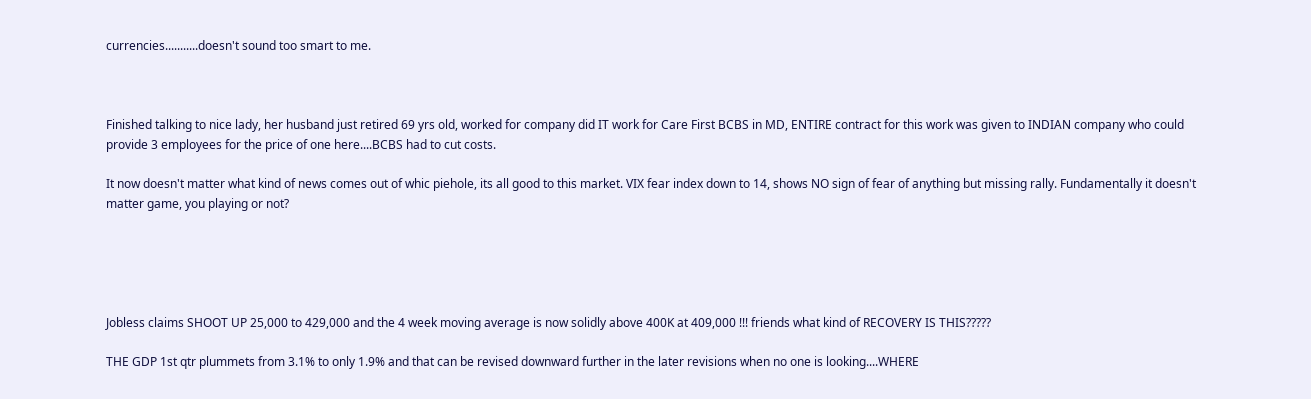currencies...........doesn't sound too smart to me.



Finished talking to nice lady, her husband just retired 69 yrs old, worked for company did IT work for Care First BCBS in MD, ENTIRE contract for this work was given to INDIAN company who could provide 3 employees for the price of one here....BCBS had to cut costs.

It now doesn't matter what kind of news comes out of whic piehole, its all good to this market. VIX fear index down to 14, shows NO sign of fear of anything but missing rally. Fundamentally it doesn't matter game, you playing or not?





Jobless claims SHOOT UP 25,000 to 429,000 and the 4 week moving average is now solidly above 400K at 409,000 !!! friends what kind of RECOVERY IS THIS?????

THE GDP 1st qtr plummets from 3.1% to only 1.9% and that can be revised downward further in the later revisions when no one is looking....WHERE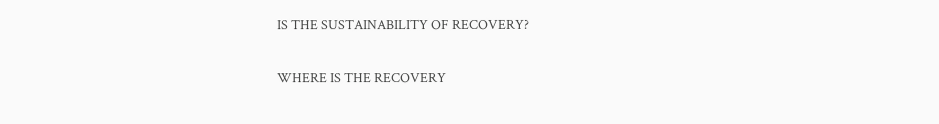IS THE SUSTAINABILITY OF RECOVERY?

WHERE IS THE RECOVERY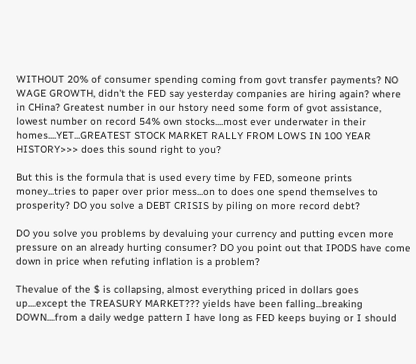WITHOUT 20% of consumer spending coming from govt transfer payments? NO WAGE GROWTH, didn't the FED say yesterday companies are hiring again? where in CHina? Greatest number in our hstory need some form of gvot assistance, lowest number on record 54% own stocks....most ever underwater in their homes....YET...GREATEST STOCK MARKET RALLY FROM LOWS IN 100 YEAR HISTORY>>> does this sound right to you?

But this is the formula that is used every time by FED, someone prints money...tries to paper over prior mess...on to does one spend themselves to prosperity? DO you solve a DEBT CRISIS by piling on more record debt?

DO you solve you problems by devaluing your currency and putting evcen more pressure on an already hurting consumer? DO you point out that IPODS have come down in price when refuting inflation is a problem?

Thevalue of the $ is collapsing, almost everything priced in dollars goes up....except the TREASURY MARKET??? yields have been falling...breaking DOWN....from a daily wedge pattern I have long as FED keeps buying or I should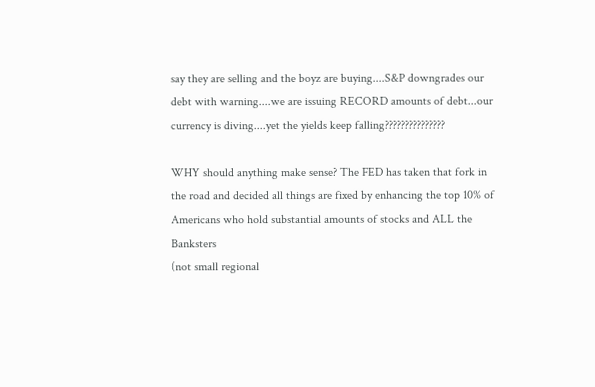say they are selling and the boyz are buying....S&P downgrades our debt with warning....we are issuing RECORD amounts of debt...our currency is diving....yet the yields keep falling???????????????

WHY should anything make sense? The FED has taken that fork in the road and decided all things are fixed by enhancing the top 10% of Americans who hold substantial amounts of stocks and ALL the Banksters
(not small regional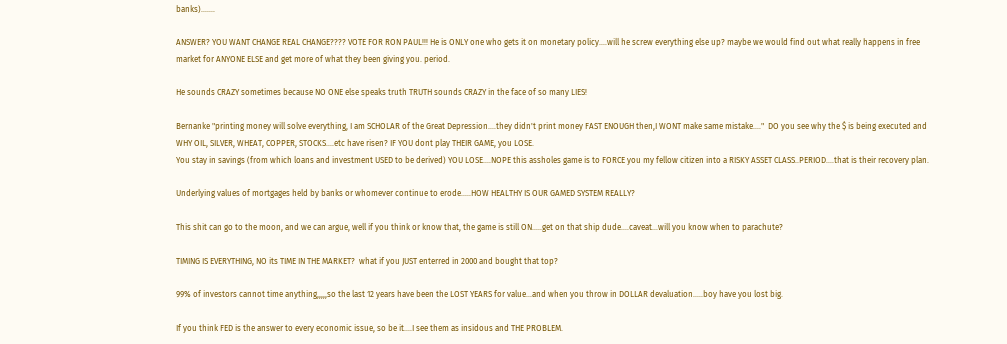banks).......

ANSWER? YOU WANT CHANGE REAL CHANGE???? VOTE FOR RON PAUL!!! He is ONLY one who gets it on monetary policy....will he screw everything else up? maybe we would find out what really happens in free market for ANYONE ELSE and get more of what they been giving you. period.

He sounds CRAZY sometimes because NO ONE else speaks truth TRUTH sounds CRAZY in the face of so many LIES!

Bernanke "printing money will solve everything, I am SCHOLAR of the Great Depression....they didn't print money FAST ENOUGH then,I WONT make same mistake...."  DO you see why the $ is being executed and WHY OIL, SILVER, WHEAT, COPPER, STOCKS....etc have risen? IF YOU dont play THEIR GAME, you LOSE.
You stay in savings (from which loans and investment USED to be derived) YOU LOSE....NOPE this assholes game is to FORCE you my fellow citizen into a RISKY ASSET CLASS..PERIOD....that is their recovery plan.

Underlying values of mortgages held by banks or whomever continue to erode.....HOW HEALTHY IS OUR GAMED SYSTEM REALLY?

This shit can go to the moon, and we can argue, well if you think or know that, the game is still ON.....get on that ship dude....caveat...will you know when to parachute?

TIMING IS EVERYTHING, NO its TIME IN THE MARKET?  what if you JUST enterred in 2000 and bought that top?

99% of investors cannot time anything,,,,,so the last 12 years have been the LOST YEARS for value...and when you throw in DOLLAR devaluation.....boy have you lost big.

If you think FED is the answer to every economic issue, so be it....I see them as insidous and THE PROBLEM.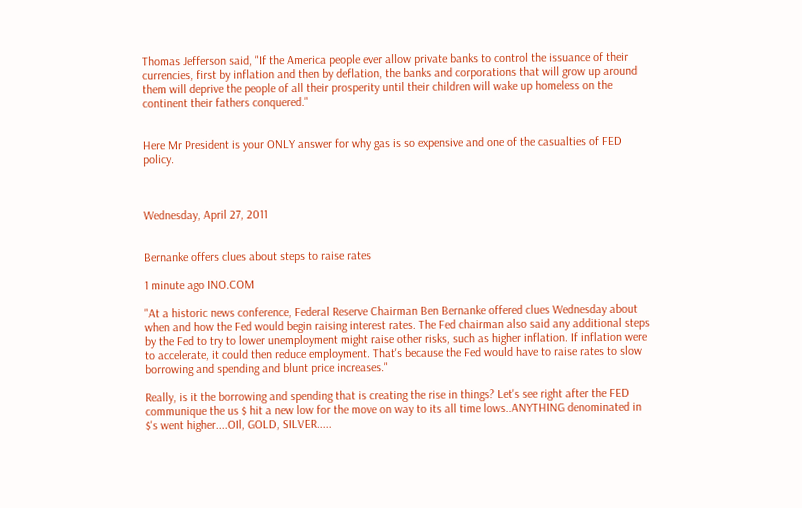Thomas Jefferson said, "If the America people ever allow private banks to control the issuance of their currencies, first by inflation and then by deflation, the banks and corporations that will grow up around them will deprive the people of all their prosperity until their children will wake up homeless on the continent their fathers conquered."


Here Mr President is your ONLY answer for why gas is so expensive and one of the casualties of FED policy.



Wednesday, April 27, 2011


Bernanke offers clues about steps to raise rates

1 minute ago INO.COM

"At a historic news conference, Federal Reserve Chairman Ben Bernanke offered clues Wednesday about when and how the Fed would begin raising interest rates. The Fed chairman also said any additional steps by the Fed to try to lower unemployment might raise other risks, such as higher inflation. If inflation were to accelerate, it could then reduce employment. That's because the Fed would have to raise rates to slow borrowing and spending and blunt price increases."

Really, is it the borrowing and spending that is creating the rise in things? Let's see right after the FED communique the us $ hit a new low for the move on way to its all time lows..ANYTHING denominated in $'s went higher....OIl, GOLD, SILVER.....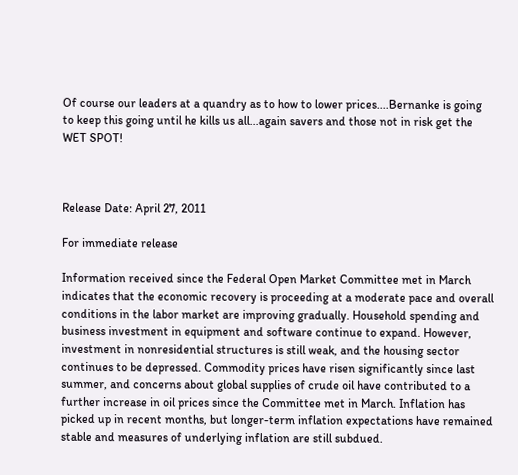Of course our leaders at a quandry as to how to lower prices....Bernanke is going to keep this going until he kills us all...again savers and those not in risk get the WET SPOT!



Release Date: April 27, 2011

For immediate release

Information received since the Federal Open Market Committee met in March indicates that the economic recovery is proceeding at a moderate pace and overall conditions in the labor market are improving gradually. Household spending and business investment in equipment and software continue to expand. However, investment in nonresidential structures is still weak, and the housing sector continues to be depressed. Commodity prices have risen significantly since last summer, and concerns about global supplies of crude oil have contributed to a further increase in oil prices since the Committee met in March. Inflation has picked up in recent months, but longer-term inflation expectations have remained stable and measures of underlying inflation are still subdued.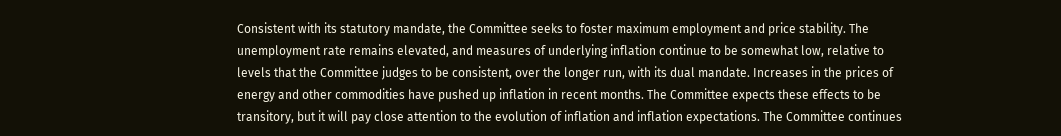Consistent with its statutory mandate, the Committee seeks to foster maximum employment and price stability. The unemployment rate remains elevated, and measures of underlying inflation continue to be somewhat low, relative to levels that the Committee judges to be consistent, over the longer run, with its dual mandate. Increases in the prices of energy and other commodities have pushed up inflation in recent months. The Committee expects these effects to be transitory, but it will pay close attention to the evolution of inflation and inflation expectations. The Committee continues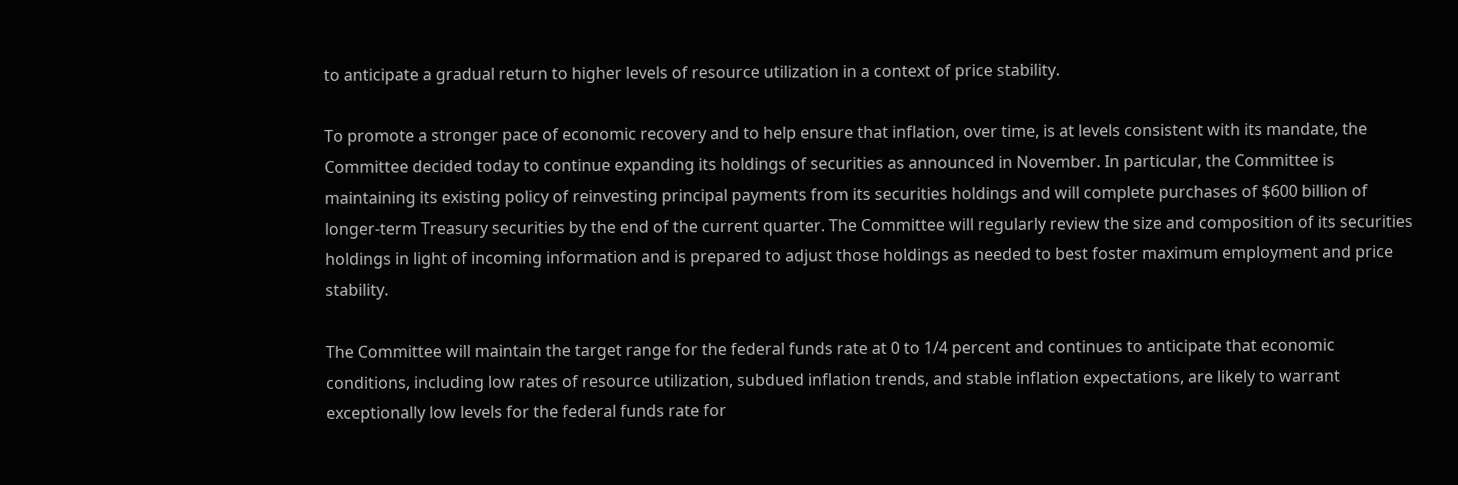to anticipate a gradual return to higher levels of resource utilization in a context of price stability.

To promote a stronger pace of economic recovery and to help ensure that inflation, over time, is at levels consistent with its mandate, the Committee decided today to continue expanding its holdings of securities as announced in November. In particular, the Committee is maintaining its existing policy of reinvesting principal payments from its securities holdings and will complete purchases of $600 billion of longer-term Treasury securities by the end of the current quarter. The Committee will regularly review the size and composition of its securities holdings in light of incoming information and is prepared to adjust those holdings as needed to best foster maximum employment and price stability.

The Committee will maintain the target range for the federal funds rate at 0 to 1/4 percent and continues to anticipate that economic conditions, including low rates of resource utilization, subdued inflation trends, and stable inflation expectations, are likely to warrant exceptionally low levels for the federal funds rate for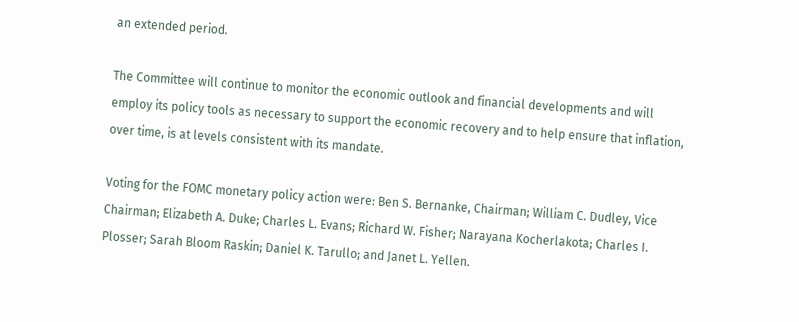an extended period.

The Committee will continue to monitor the economic outlook and financial developments and will employ its policy tools as necessary to support the economic recovery and to help ensure that inflation, over time, is at levels consistent with its mandate.

Voting for the FOMC monetary policy action were: Ben S. Bernanke, Chairman; William C. Dudley, Vice Chairman; Elizabeth A. Duke; Charles L. Evans; Richard W. Fisher; Narayana Kocherlakota; Charles I. Plosser; Sarah Bloom Raskin; Daniel K. Tarullo; and Janet L. Yellen.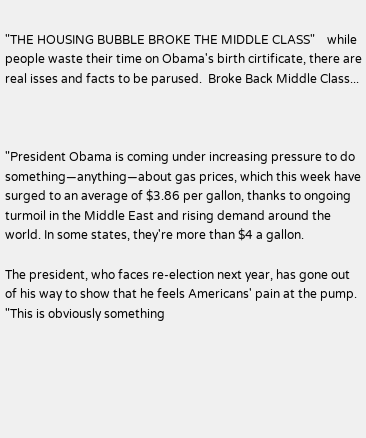"THE HOUSING BUBBLE BROKE THE MIDDLE CLASS"    while people waste their time on Obama's birth cirtificate, there are real isses and facts to be parused.  Broke Back Middle Class...



"President Obama is coming under increasing pressure to do something—anything—about gas prices, which this week have surged to an average of $3.86 per gallon, thanks to ongoing turmoil in the Middle East and rising demand around the world. In some states, they're more than $4 a gallon.

The president, who faces re-election next year, has gone out of his way to show that he feels Americans' pain at the pump. "This is obviously something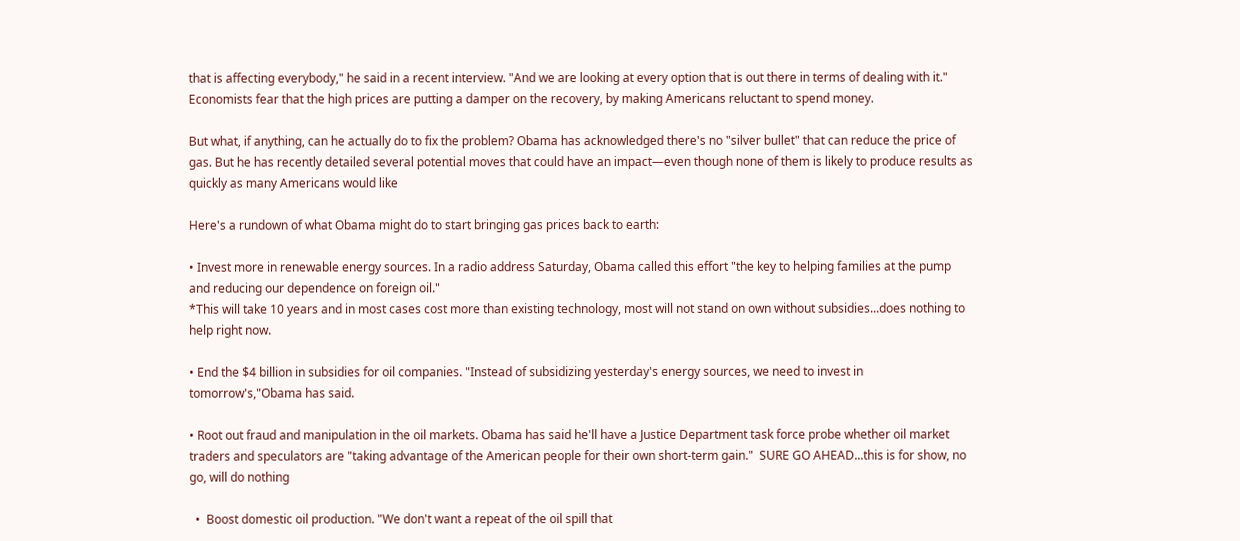that is affecting everybody," he said in a recent interview. "And we are looking at every option that is out there in terms of dealing with it." Economists fear that the high prices are putting a damper on the recovery, by making Americans reluctant to spend money.

But what, if anything, can he actually do to fix the problem? Obama has acknowledged there's no "silver bullet" that can reduce the price of gas. But he has recently detailed several potential moves that could have an impact—even though none of them is likely to produce results as quickly as many Americans would like

Here's a rundown of what Obama might do to start bringing gas prices back to earth:

• Invest more in renewable energy sources. In a radio address Saturday, Obama called this effort "the key to helping families at the pump and reducing our dependence on foreign oil."
*This will take 10 years and in most cases cost more than existing technology, most will not stand on own without subsidies...does nothing to help right now.

• End the $4 billion in subsidies for oil companies. "Instead of subsidizing yesterday's energy sources, we need to invest in tomorrow's,"Obama has said.

• Root out fraud and manipulation in the oil markets. Obama has said he'll have a Justice Department task force probe whether oil market traders and speculators are "taking advantage of the American people for their own short-term gain."  SURE GO AHEAD...this is for show, no go, will do nothing

  •  Boost domestic oil production. "We don't want a repeat of the oil spill that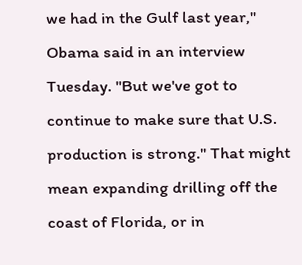we had in the Gulf last year," Obama said in an interview Tuesday. "But we've got to continue to make sure that U.S. production is strong." That might mean expanding drilling off the coast of Florida, or in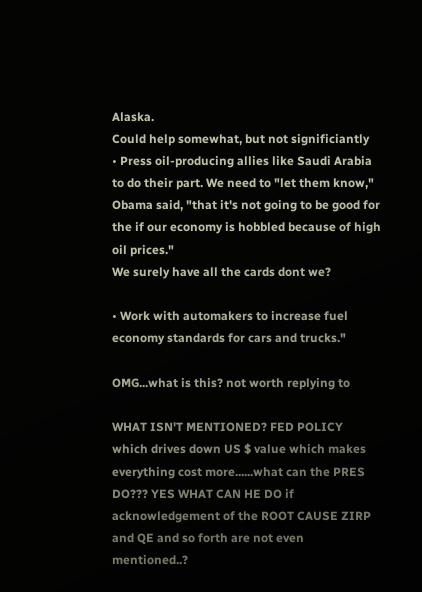Alaska.
Could help somewhat, but not significiantly
• Press oil-producing allies like Saudi Arabia to do their part. We need to "let them know," Obama said, "that it's not going to be good for the if our economy is hobbled because of high oil prices."
We surely have all the cards dont we?

• Work with automakers to increase fuel economy standards for cars and trucks."

OMG...what is this? not worth replying to

WHAT ISN'T MENTIONED? FED POLICY which drives down US $ value which makes everything cost more......what can the PRES DO??? YES WHAT CAN HE DO if acknowledgement of the ROOT CAUSE ZIRP and QE and so forth are not even mentioned..?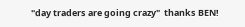"day traders are going crazy"  thanks BEN!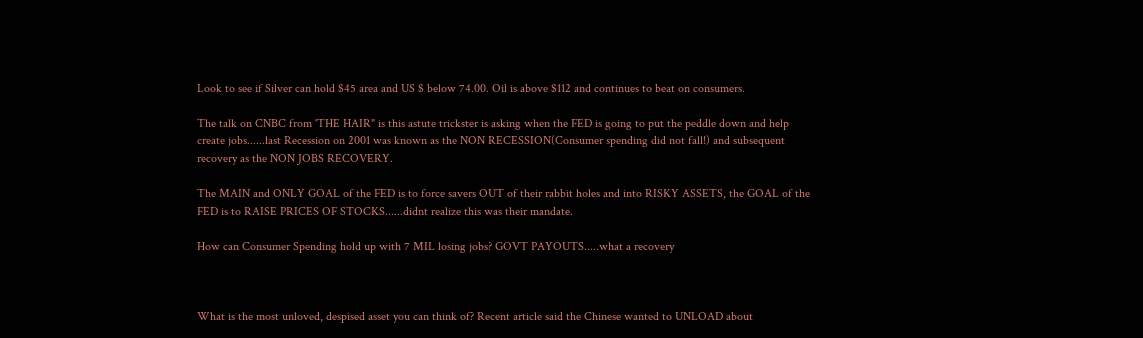Look to see if Silver can hold $45 area and US $ below 74.00. Oil is above $112 and continues to beat on consumers.

The talk on CNBC from 'THE HAIR" is this astute trickster is asking when the FED is going to put the peddle down and help create jobs......last Recession on 2001 was known as the NON RECESSION(Consumer spending did not fall!) and subsequent recovery as the NON JOBS RECOVERY.

The MAIN and ONLY GOAL of the FED is to force savers OUT of their rabbit holes and into RISKY ASSETS, the GOAL of the FED is to RAISE PRICES OF STOCKS......didnt realize this was their mandate.

How can Consumer Spending hold up with 7 MIL losing jobs? GOVT PAYOUTS.....what a recovery



What is the most unloved, despised asset you can think of? Recent article said the Chinese wanted to UNLOAD about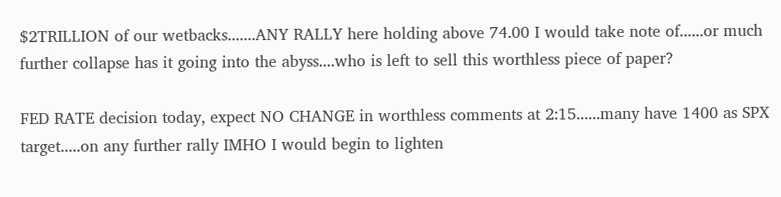$2TRILLION of our wetbacks.......ANY RALLY here holding above 74.00 I would take note of......or much further collapse has it going into the abyss....who is left to sell this worthless piece of paper?

FED RATE decision today, expect NO CHANGE in worthless comments at 2:15......many have 1400 as SPX target.....on any further rally IMHO I would begin to lighten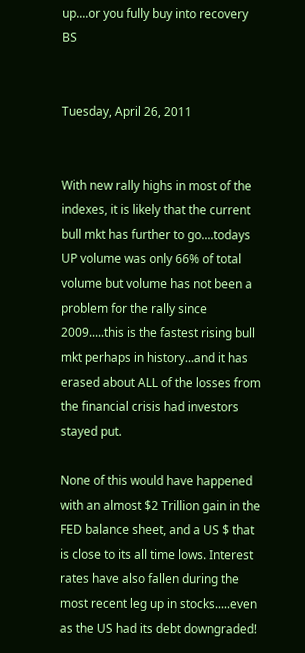up....or you fully buy into recovery BS


Tuesday, April 26, 2011


With new rally highs in most of the indexes, it is likely that the current bull mkt has further to go....todays UP volume was only 66% of total volume but volume has not been a problem for the rally since 2009.....this is the fastest rising bull mkt perhaps in history...and it has erased about ALL of the losses from the financial crisis had investors stayed put.

None of this would have happened with an almost $2 Trillion gain in the FED balance sheet, and a US $ that is close to its all time lows. Interest rates have also fallen during the most recent leg up in stocks.....even as the US had its debt downgraded!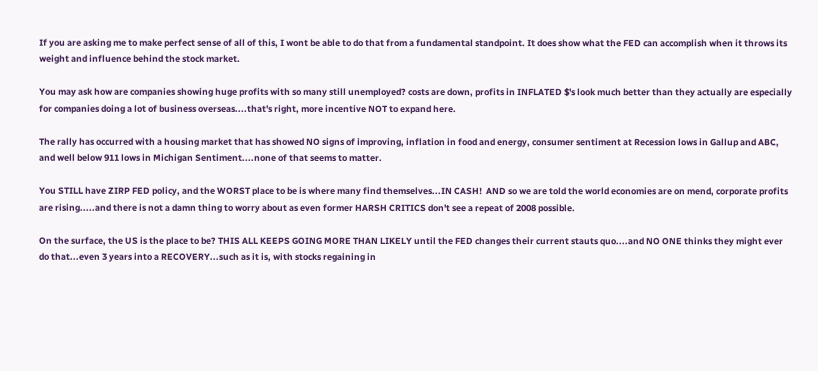If you are asking me to make perfect sense of all of this, I wont be able to do that from a fundamental standpoint. It does show what the FED can accomplish when it throws its weight and influence behind the stock market.

You may ask how are companies showing huge profits with so many still unemployed? costs are down, profits in INFLATED $'s look much better than they actually are especially for companies doing a lot of business overseas....that's right, more incentive NOT to expand here.

The rally has occurred with a housing market that has showed NO signs of improving, inflation in food and energy, consumer sentiment at Recession lows in Gallup and ABC, and well below 911 lows in Michigan Sentiment....none of that seems to matter.

You STILL have ZIRP FED policy, and the WORST place to be is where many find themselves...IN CASH!  AND so we are told the world economies are on mend, corporate profits are rising.....and there is not a damn thing to worry about as even former HARSH CRITICS don't see a repeat of 2008 possible.

On the surface, the US is the place to be? THIS ALL KEEPS GOING MORE THAN LIKELY until the FED changes their current stauts quo....and NO ONE thinks they might ever do that...even 3 years into a RECOVERY...such as it is, with stocks regaining in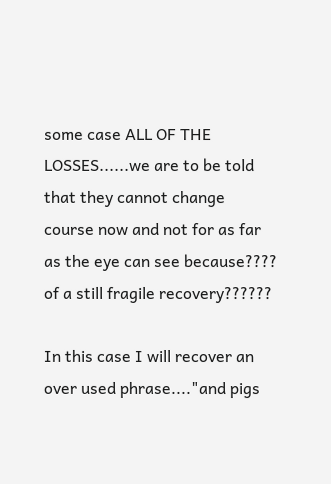some case ALL OF THE LOSSES......we are to be told that they cannot change course now and not for as far as the eye can see because???? of a still fragile recovery??????

In this case I will recover an over used phrase...."and pigs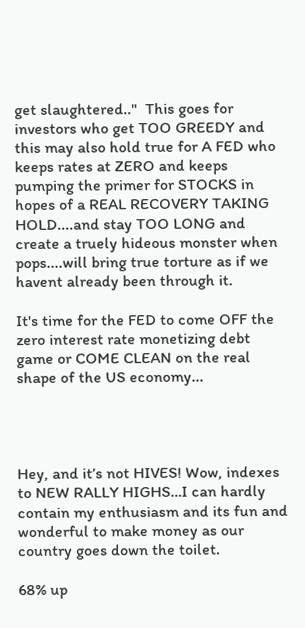get slaughtered.."  This goes for investors who get TOO GREEDY and this may also hold true for A FED who keeps rates at ZERO and keeps pumping the primer for STOCKS in hopes of a REAL RECOVERY TAKING HOLD....and stay TOO LONG and create a truely hideous monster when pops....will bring true torture as if we havent already been through it.

It's time for the FED to come OFF the zero interest rate monetizing debt game or COME CLEAN on the real shape of the US economy...




Hey, and it’s not HIVES! Wow, indexes to NEW RALLY HIGHS…I can hardly contain my enthusiasm and its fun and wonderful to make money as our country goes down the toilet.

68% up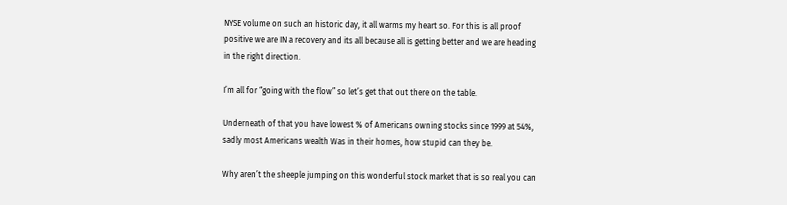NYSE volume on such an historic day, it all warms my heart so. For this is all proof positive we are IN a recovery and its all because all is getting better and we are heading in the right direction.

I’m all for “going with the flow” so let’s get that out there on the table.

Underneath of that you have lowest % of Americans owning stocks since 1999 at 54%, sadly most Americans wealth Was in their homes, how stupid can they be.

Why aren’t the sheeple jumping on this wonderful stock market that is so real you can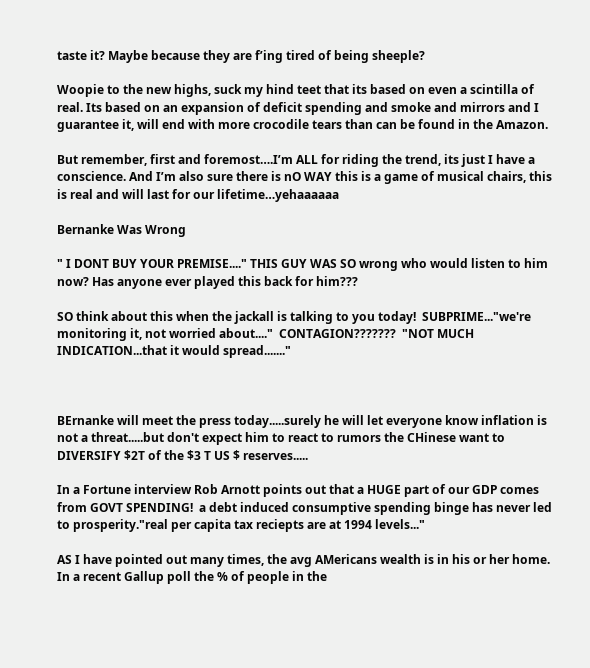taste it? Maybe because they are f’ing tired of being sheeple?

Woopie to the new highs, suck my hind teet that its based on even a scintilla of real. Its based on an expansion of deficit spending and smoke and mirrors and I guarantee it, will end with more crocodile tears than can be found in the Amazon.

But remember, first and foremost….I’m ALL for riding the trend, its just I have a conscience. And I’m also sure there is nO WAY this is a game of musical chairs, this is real and will last for our lifetime…yehaaaaaa

Bernanke Was Wrong

" I DONT BUY YOUR PREMISE...." THIS GUY WAS SO wrong who would listen to him now? Has anyone ever played this back for him???

SO think about this when the jackall is talking to you today!  SUBPRIME..."we're monitoring it, not worried about...."  CONTAGION???????  "NOT MUCH INDICATION...that it would spread......."



BErnanke will meet the press today.....surely he will let everyone know inflation is not a threat.....but don't expect him to react to rumors the CHinese want to DIVERSIFY $2T of the $3 T US $ reserves.....

In a Fortune interview Rob Arnott points out that a HUGE part of our GDP comes from GOVT SPENDING!  a debt induced consumptive spending binge has never led to prosperity."real per capita tax reciepts are at 1994 levels..."

AS I have pointed out many times, the avg AMericans wealth is in his or her home. In a recent Gallup poll the % of people in the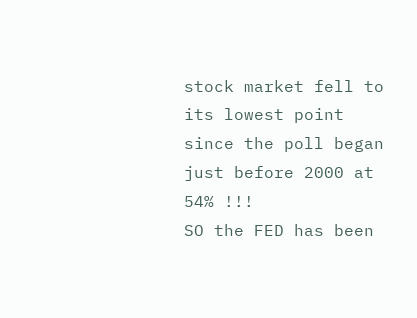stock market fell to its lowest point since the poll began just before 2000 at 54% !!!
SO the FED has been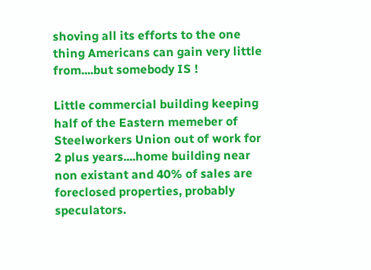shoving all its efforts to the one thing Americans can gain very little from....but somebody IS !

Little commercial building keeping half of the Eastern memeber of Steelworkers Union out of work for 2 plus years....home building near non existant and 40% of sales are foreclosed properties, probably speculators.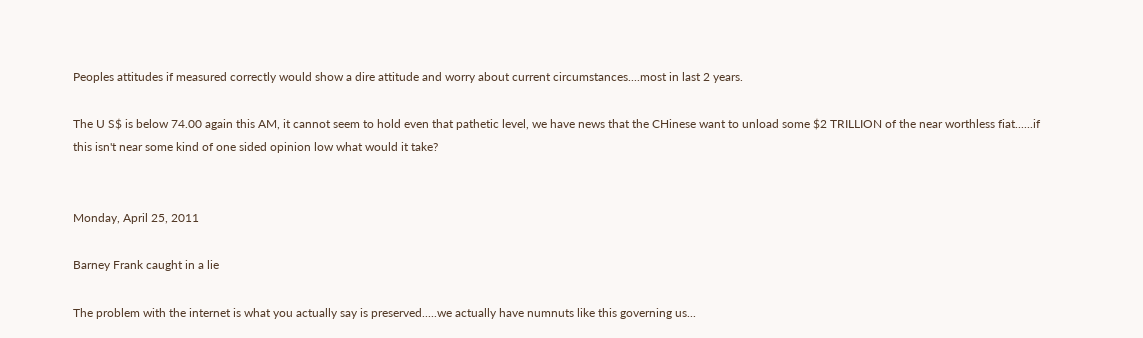Peoples attitudes if measured correctly would show a dire attitude and worry about current circumstances....most in last 2 years.

The U S$ is below 74.00 again this AM, it cannot seem to hold even that pathetic level, we have news that the CHinese want to unload some $2 TRILLION of the near worthless fiat......if this isn't near some kind of one sided opinion low what would it take?


Monday, April 25, 2011

Barney Frank caught in a lie

The problem with the internet is what you actually say is preserved.....we actually have numnuts like this governing us...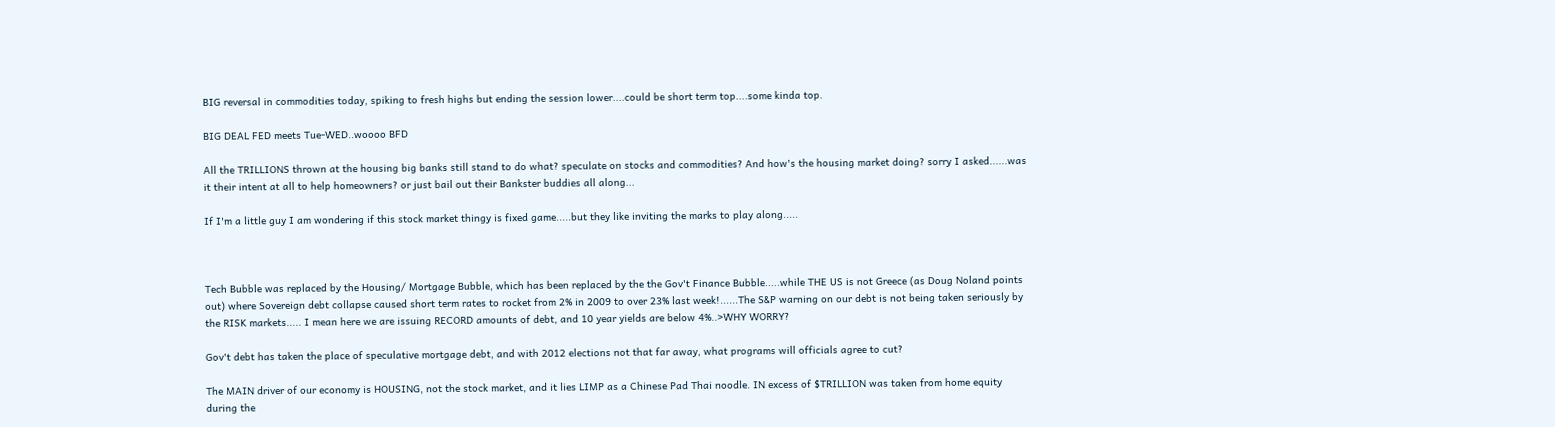BIG reversal in commodities today, spiking to fresh highs but ending the session lower....could be short term top....some kinda top.

BIG DEAL FED meets Tue-WED..woooo BFD

All the TRILLIONS thrown at the housing big banks still stand to do what? speculate on stocks and commodities? And how's the housing market doing? sorry I asked......was it their intent at all to help homeowners? or just bail out their Bankster buddies all along...

If I'm a little guy I am wondering if this stock market thingy is fixed game.....but they like inviting the marks to play along.....



Tech Bubble was replaced by the Housing/ Mortgage Bubble, which has been replaced by the the Gov't Finance Bubble.....while THE US is not Greece (as Doug Noland points out) where Sovereign debt collapse caused short term rates to rocket from 2% in 2009 to over 23% last week!......The S&P warning on our debt is not being taken seriously by the RISK markets..... I mean here we are issuing RECORD amounts of debt, and 10 year yields are below 4%..>WHY WORRY?

Gov't debt has taken the place of speculative mortgage debt, and with 2012 elections not that far away, what programs will officials agree to cut?

The MAIN driver of our economy is HOUSING, not the stock market, and it lies LIMP as a Chinese Pad Thai noodle. IN excess of $TRILLION was taken from home equity during the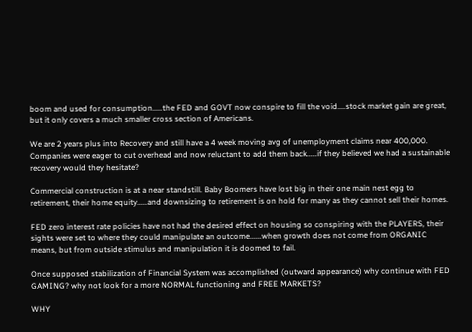boom and used for consumption.....the FED and GOVT now conspire to fill the void....stock market gain are great, but it only covers a much smaller cross section of Americans.

We are 2 years plus into Recovery and still have a 4 week moving avg of unemployment claims near 400,000. Companies were eager to cut overhead and now reluctant to add them back.....if they believed we had a sustainable recovery would they hesitate?

Commercial construction is at a near standstill. Baby Boomers have lost big in their one main nest egg to retirement, their home equity.....and downsizing to retirement is on hold for many as they cannot sell their homes.

FED zero interest rate policies have not had the desired effect on housing so conspiring with the PLAYERS, their sights were set to where they could manipulate an outcome......when growth does not come from ORGANIC means, but from outside stimulus and manipulation it is doomed to fail.

Once supposed stabilization of Financial System was accomplished (outward appearance) why continue with FED GAMING? why not look for a more NORMAL functioning and FREE MARKETS?

WHY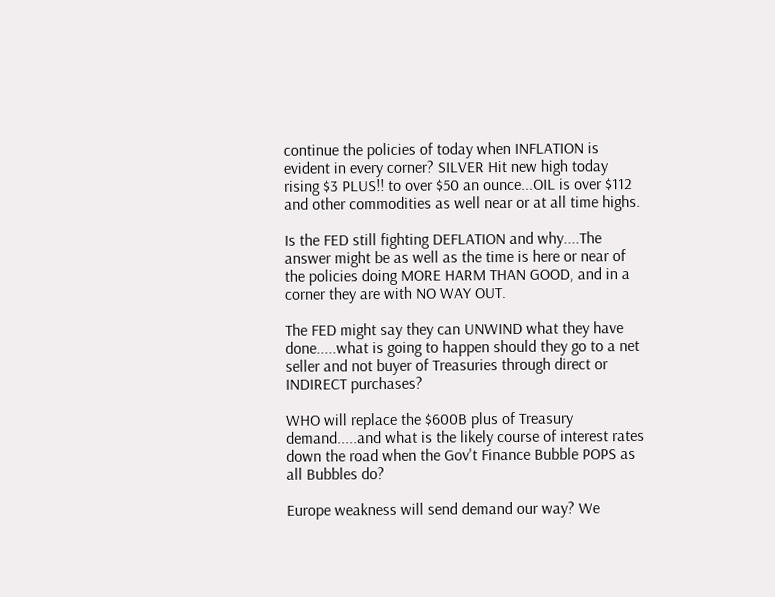continue the policies of today when INFLATION is evident in every corner? SILVER Hit new high today rising $3 PLUS!! to over $50 an ounce...OIL is over $112 and other commodities as well near or at all time highs.

Is the FED still fighting DEFLATION and why....The answer might be as well as the time is here or near of the policies doing MORE HARM THAN GOOD, and in a corner they are with NO WAY OUT.

The FED might say they can UNWIND what they have done.....what is going to happen should they go to a net seller and not buyer of Treasuries through direct or INDIRECT purchases?

WHO will replace the $600B plus of Treasury demand.....and what is the likely course of interest rates down the road when the Gov't Finance Bubble POPS as all Bubbles do?

Europe weakness will send demand our way? We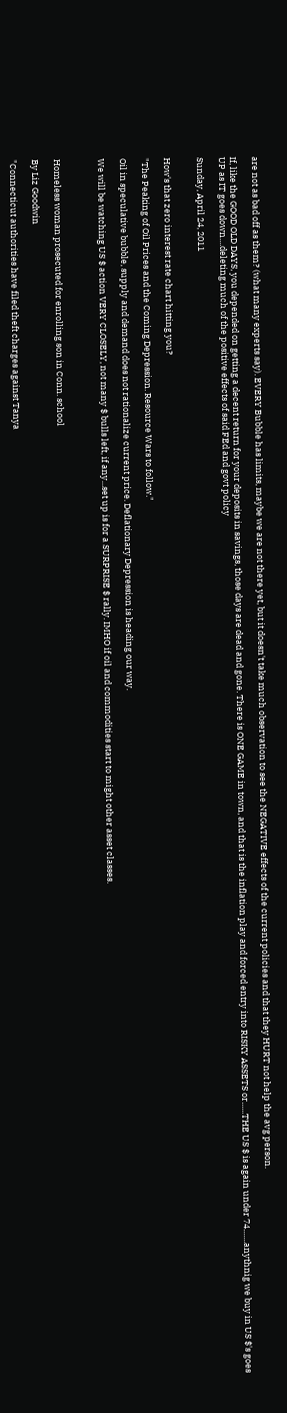are not as bad off as them? (what many experts say). EVERY Bubble has limits, maybe we are not there yet, but it doesn't take much observation to see the NEGATIVE effects of the current policies and that they HURT not help the avg person.

If, like the GOOD OLD DAYS, you depended on getting a decent return for your deposits in savings, those days are dead and gone. There is ONE GAME in town, and that is the inflation play and forced entry into RISKY ASSETS or......THE US $ is again under 74.......anythnig we buy in US $'s goes UP as IT goes down....deleting much of the positive effects of said FEd and govt policy

Sunday, April 24, 2011


How's that zero interest rate chart hitting you?

"The Peaking of Oil Prices and the Coming Depression. Resource Wars to follow."

Oil in speculative bubble, supply and demand does not rationalize current price. Deflationary Depression is heading our way.

We will be watching US $ action VERY CLOSELY, not many $ bulls left, if any...set up is for a SURPRISE $ rally. IMHO if oil and commodities start to might other asset classes.



Homeless woman prosecuted for enrolling son in Conn. school

By Liz Goodwin

"Connecticut authorities have filed theft charges against Tanya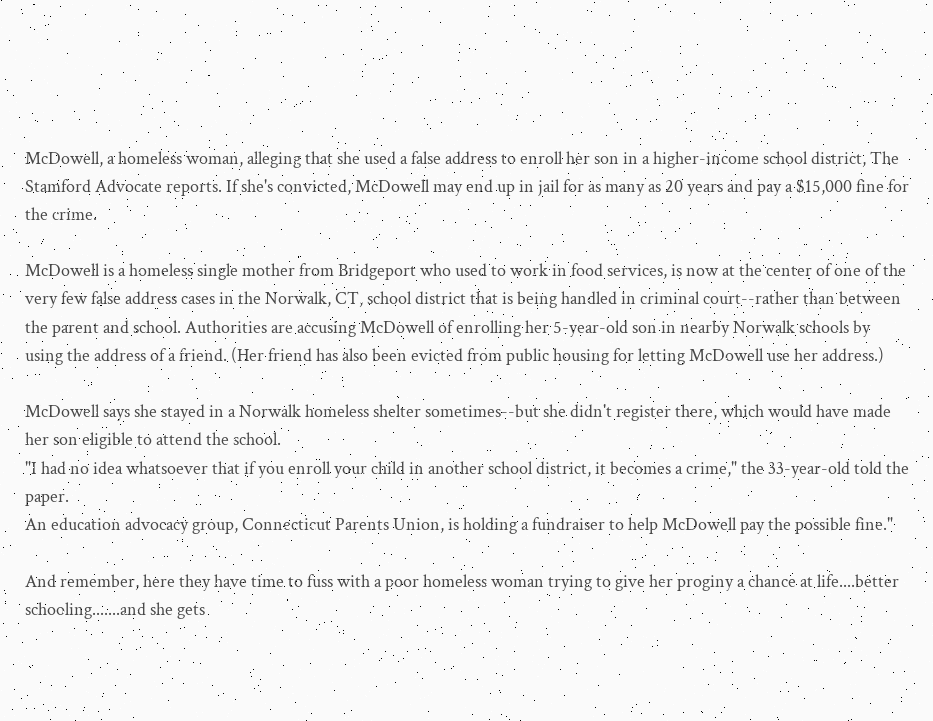McDowell, a homeless woman, alleging that she used a false address to enroll her son in a higher-income school district, The Stamford Advocate reports. If she's convicted, McDowell may end up in jail for as many as 20 years and pay a $15,000 fine for the crime.

McDowell is a homeless single mother from Bridgeport who used to work in food services, is now at the center of one of the very few false address cases in the Norwalk, CT, school district that is being handled in criminal court--rather than between the parent and school. Authorities are accusing McDowell of enrolling her 5-year-old son in nearby Norwalk schools by using the address of a friend. (Her friend has also been evicted from public housing for letting McDowell use her address.)

McDowell says she stayed in a Norwalk homeless shelter sometimes--but she didn't register there, which would have made her son eligible to attend the school.
"I had no idea whatsoever that if you enroll your child in another school district, it becomes a crime," the 33-year-old told the paper.
An education advocacy group, Connecticut Parents Union, is holding a fundraiser to help McDowell pay the possible fine."

And remember, here they have time to fuss with a poor homeless woman trying to give her proginy a chance at life....better schooling.......and she gets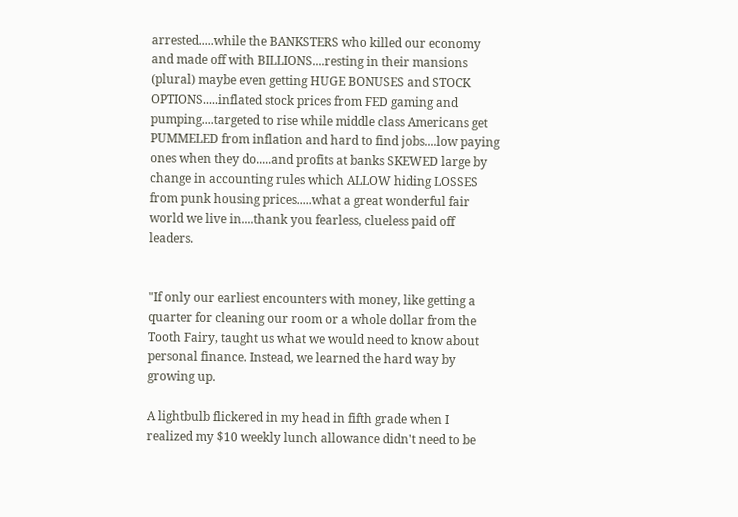arrested.....while the BANKSTERS who killed our economy and made off with BILLIONS....resting in their mansions (plural) maybe even getting HUGE BONUSES and STOCK OPTIONS.....inflated stock prices from FED gaming and pumping....targeted to rise while middle class Americans get PUMMELED from inflation and hard to find jobs....low paying ones when they do.....and profits at banks SKEWED large by change in accounting rules which ALLOW hiding LOSSES from punk housing prices.....what a great wonderful fair world we live in....thank you fearless, clueless paid off leaders.


"If only our earliest encounters with money, like getting a quarter for cleaning our room or a whole dollar from the Tooth Fairy, taught us what we would need to know about personal finance. Instead, we learned the hard way by growing up.

A lightbulb flickered in my head in fifth grade when I realized my $10 weekly lunch allowance didn't need to be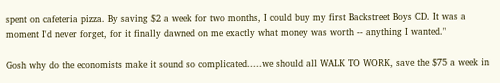spent on cafeteria pizza. By saving $2 a week for two months, I could buy my first Backstreet Boys CD. It was a moment I'd never forget, for it finally dawned on me exactly what money was worth -- anything I wanted."

Gosh why do the economists make it sound so complicated.....we should all WALK TO WORK, save the $75 a week in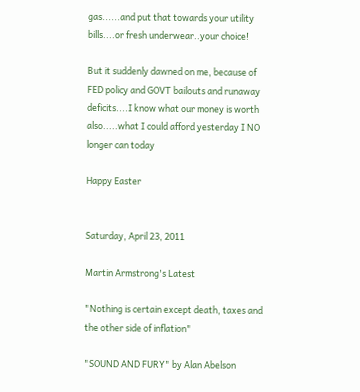gas......and put that towards your utility bills....or fresh underwear..your choice!

But it suddenly dawned on me, because of FED policy and GOVT bailouts and runaway deficits....I know what our money is worth also.....what I could afford yesterday I NO longer can today

Happy Easter


Saturday, April 23, 2011

Martin Armstrong's Latest

"Nothing is certain except death, taxes and the other side of inflation"

"SOUND AND FURY" by Alan Abelson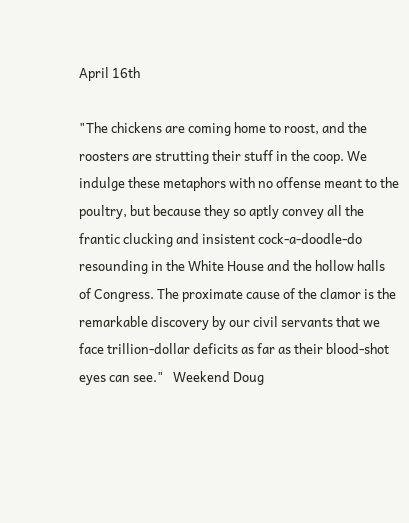April 16th

"The chickens are coming home to roost, and the roosters are strutting their stuff in the coop. We indulge these metaphors with no offense meant to the poultry, but because they so aptly convey all the frantic clucking and insistent cock-a-doodle-do resounding in the White House and the hollow halls of Congress. The proximate cause of the clamor is the remarkable discovery by our civil servants that we face trillion-dollar deficits as far as their blood-shot eyes can see."   Weekend Doug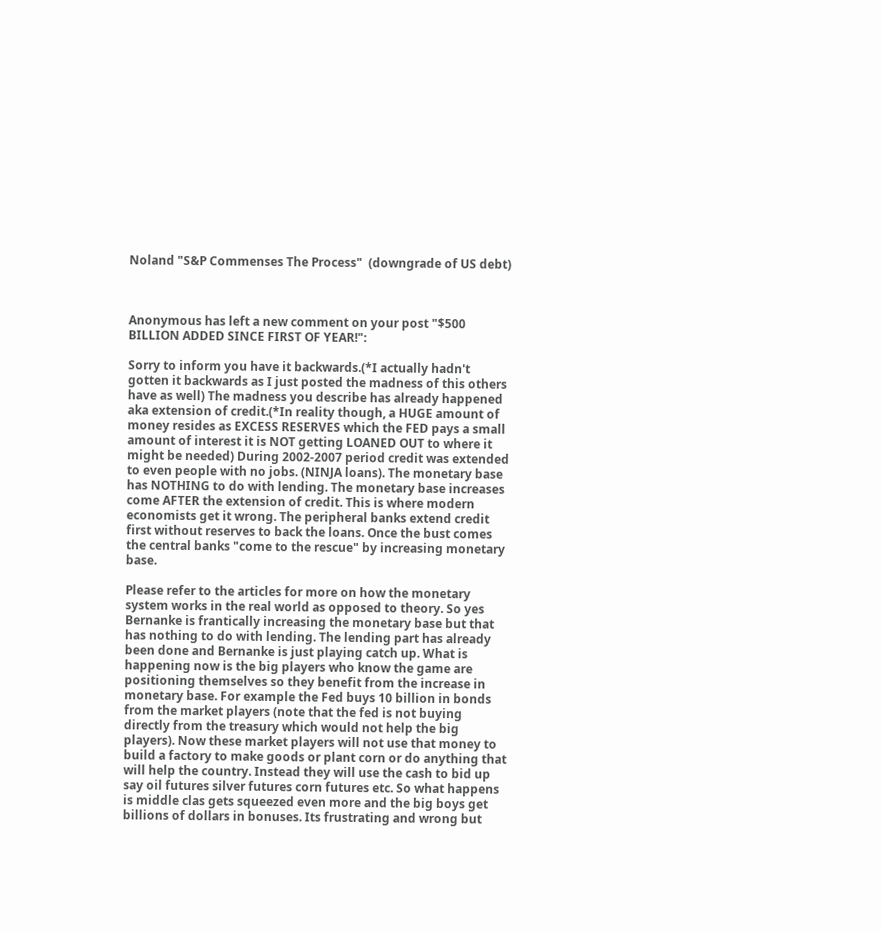Noland "S&P Commenses The Process"  (downgrade of US debt)



Anonymous has left a new comment on your post "$500 BILLION ADDED SINCE FIRST OF YEAR!":

Sorry to inform you have it backwards.(*I actually hadn't gotten it backwards as I just posted the madness of this others have as well) The madness you describe has already happened aka extension of credit.(*In reality though, a HUGE amount of money resides as EXCESS RESERVES which the FED pays a small amount of interest it is NOT getting LOANED OUT to where it might be needed) During 2002-2007 period credit was extended to even people with no jobs. (NINJA loans). The monetary base has NOTHING to do with lending. The monetary base increases come AFTER the extension of credit. This is where modern economists get it wrong. The peripheral banks extend credit first without reserves to back the loans. Once the bust comes the central banks "come to the rescue" by increasing monetary base.

Please refer to the articles for more on how the monetary system works in the real world as opposed to theory. So yes Bernanke is frantically increasing the monetary base but that has nothing to do with lending. The lending part has already been done and Bernanke is just playing catch up. What is happening now is the big players who know the game are positioning themselves so they benefit from the increase in monetary base. For example the Fed buys 10 billion in bonds from the market players (note that the fed is not buying directly from the treasury which would not help the big players). Now these market players will not use that money to build a factory to make goods or plant corn or do anything that will help the country. Instead they will use the cash to bid up say oil futures silver futures corn futures etc. So what happens is middle clas gets squeezed even more and the big boys get billions of dollars in bonuses. Its frustrating and wrong but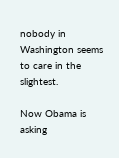nobody in Washington seems to care in the slightest.

Now Obama is asking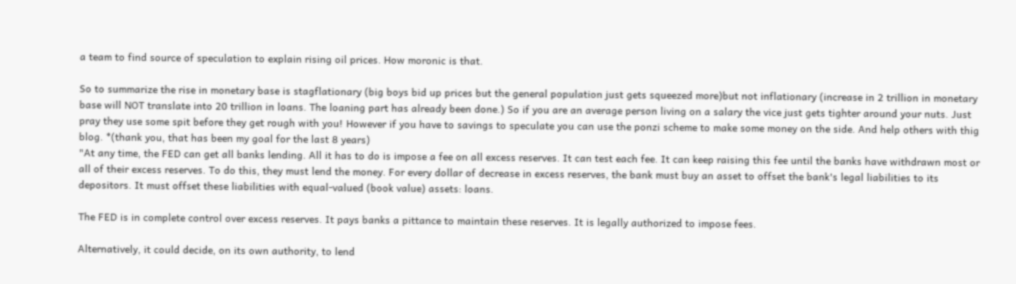a team to find source of speculation to explain rising oil prices. How moronic is that.

So to summarize the rise in monetary base is stagflationary (big boys bid up prices but the general population just gets squeezed more)but not inflationary (increase in 2 trillion in monetary base will NOT translate into 20 trillion in loans. The loaning part has already been done.) So if you are an average person living on a salary the vice just gets tighter around your nuts. Just pray they use some spit before they get rough with you! However if you have to savings to speculate you can use the ponzi scheme to make some money on the side. And help others with thig blog. *(thank you, that has been my goal for the last 8 years)
"At any time, the FED can get all banks lending. All it has to do is impose a fee on all excess reserves. It can test each fee. It can keep raising this fee until the banks have withdrawn most or all of their excess reserves. To do this, they must lend the money. For every dollar of decrease in excess reserves, the bank must buy an asset to offset the bank's legal liabilities to its depositors. It must offset these liabilities with equal-valued (book value) assets: loans.

The FED is in complete control over excess reserves. It pays banks a pittance to maintain these reserves. It is legally authorized to impose fees.

Alternatively, it could decide, on its own authority, to lend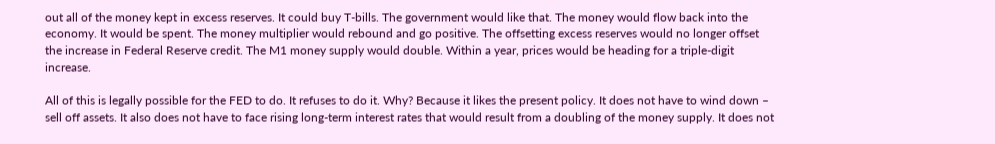out all of the money kept in excess reserves. It could buy T-bills. The government would like that. The money would flow back into the economy. It would be spent. The money multiplier would rebound and go positive. The offsetting excess reserves would no longer offset the increase in Federal Reserve credit. The M1 money supply would double. Within a year, prices would be heading for a triple-digit increase.

All of this is legally possible for the FED to do. It refuses to do it. Why? Because it likes the present policy. It does not have to wind down – sell off assets. It also does not have to face rising long-term interest rates that would result from a doubling of the money supply. It does not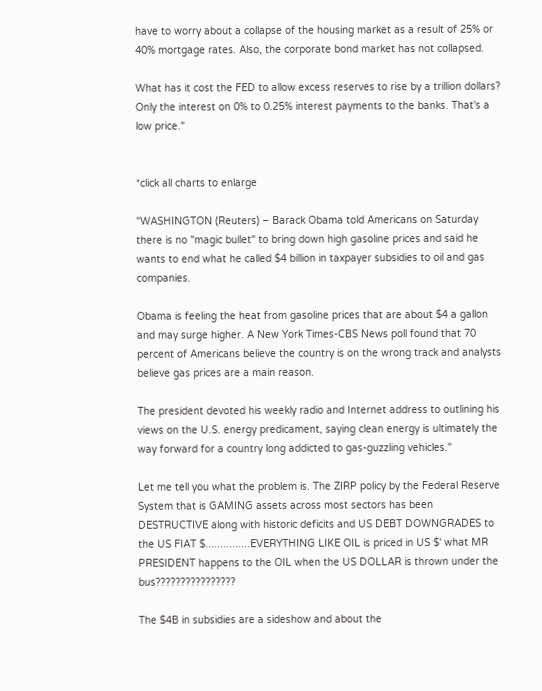have to worry about a collapse of the housing market as a result of 25% or 40% mortgage rates. Also, the corporate bond market has not collapsed.

What has it cost the FED to allow excess reserves to rise by a trillion dollars? Only the interest on 0% to 0.25% interest payments to the banks. That's a low price."


*click all charts to enlarge

"WASHINGTON (Reuters) – Barack Obama told Americans on Saturday there is no "magic bullet" to bring down high gasoline prices and said he wants to end what he called $4 billion in taxpayer subsidies to oil and gas companies.

Obama is feeling the heat from gasoline prices that are about $4 a gallon and may surge higher. A New York Times-CBS News poll found that 70 percent of Americans believe the country is on the wrong track and analysts believe gas prices are a main reason.

The president devoted his weekly radio and Internet address to outlining his views on the U.S. energy predicament, saying clean energy is ultimately the way forward for a country long addicted to gas-guzzling vehicles."

Let me tell you what the problem is. The ZIRP policy by the Federal Reserve System that is GAMING assets across most sectors has been DESTRUCTIVE along with historic deficits and US DEBT DOWNGRADES to the US FIAT $...............EVERYTHING LIKE OIL is priced in US $' what MR PRESIDENT happens to the OIL when the US DOLLAR is thrown under the bus????????????????

The $4B in subsidies are a sideshow and about the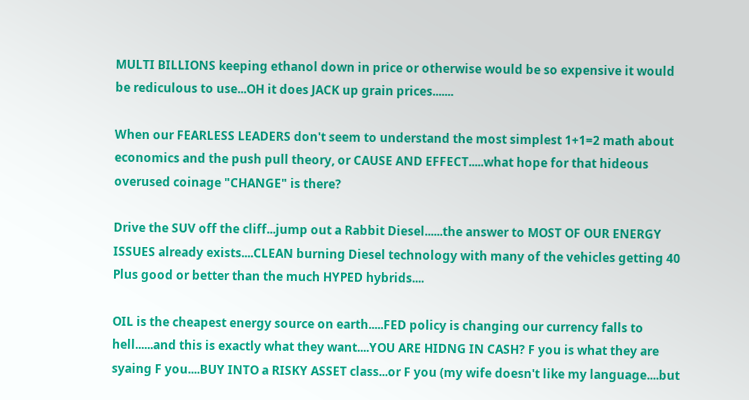MULTI BILLIONS keeping ethanol down in price or otherwise would be so expensive it would be rediculous to use...OH it does JACK up grain prices.......

When our FEARLESS LEADERS don't seem to understand the most simplest 1+1=2 math about economics and the push pull theory, or CAUSE AND EFFECT.....what hope for that hideous overused coinage "CHANGE" is there?

Drive the SUV off the cliff...jump out a Rabbit Diesel......the answer to MOST OF OUR ENERGY ISSUES already exists....CLEAN burning Diesel technology with many of the vehicles getting 40 Plus good or better than the much HYPED hybrids....

OIL is the cheapest energy source on earth.....FED policy is changing our currency falls to hell......and this is exactly what they want....YOU ARE HIDNG IN CASH? F you is what they are syaing F you....BUY INTO a RISKY ASSET class...or F you (my wife doesn't like my language....but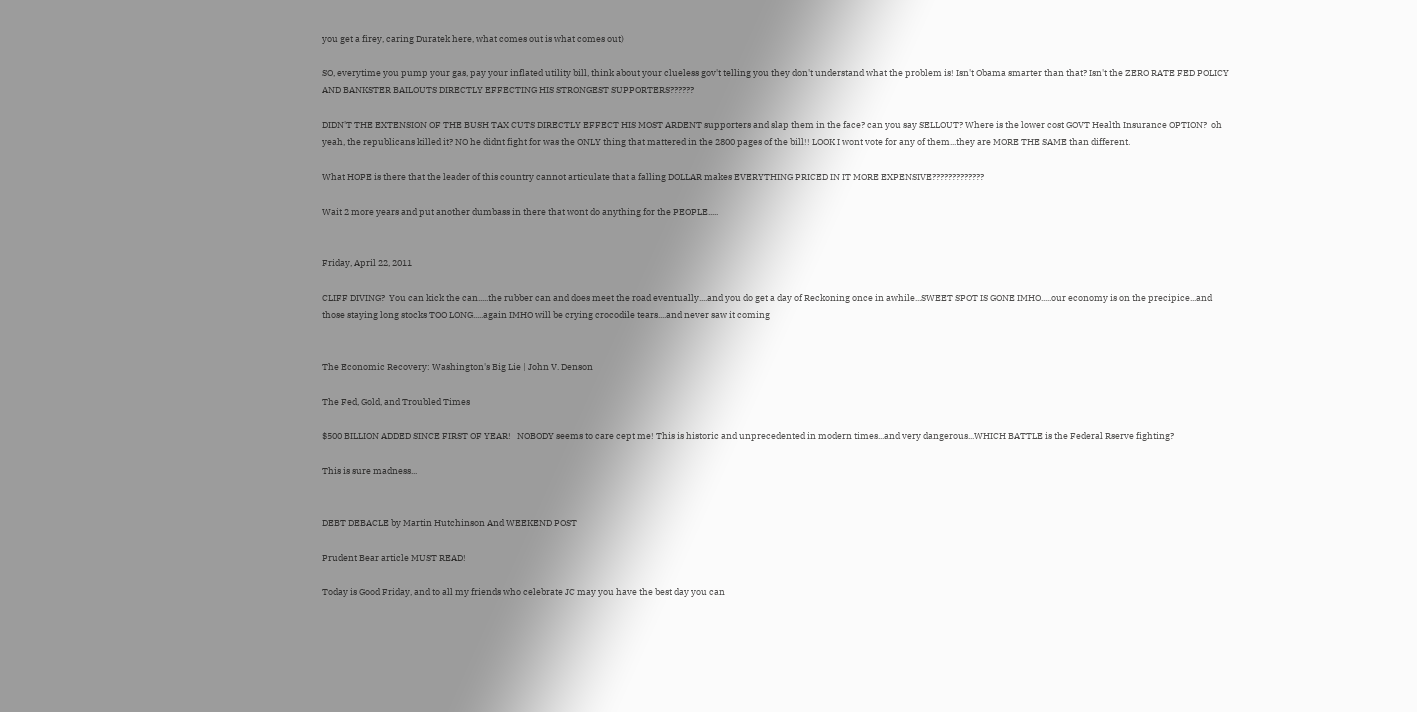you get a firey, caring Duratek here, what comes out is what comes out)

SO, everytime you pump your gas, pay your inflated utility bill, think about your clueless gov't telling you they don't understand what the problem is! Isn't Obama smarter than that? Isn't the ZERO RATE FED POLICY AND BANKSTER BAILOUTS DIRECTLY EFFECTING HIS STRONGEST SUPPORTERS??????

DIDN'T THE EXTENSION OF THE BUSH TAX CUTS DIRECTLY EFFECT HIS MOST ARDENT supporters and slap them in the face? can you say SELLOUT? Where is the lower cost GOVT Health Insurance OPTION?  oh yeah, the republicans killed it? NO he didnt fight for was the ONLY thing that mattered in the 2800 pages of the bill!! LOOK I wont vote for any of them...they are MORE THE SAME than different.

What HOPE is there that the leader of this country cannot articulate that a falling DOLLAR makes EVERYTHING PRICED IN IT MORE EXPENSIVE?????????????

Wait 2 more years and put another dumbass in there that wont do anything for the PEOPLE.....


Friday, April 22, 2011

CLIFF DIVING?  You can kick the can.....the rubber can and does meet the road eventually....and you do get a day of Reckoning once in awhile...SWEET SPOT IS GONE IMHO.....our economy is on the precipice...and those staying long stocks TOO LONG.....again IMHO will be crying crocodile tears....and never saw it coming


The Economic Recovery: Washington's Big Lie | John V. Denson

The Fed, Gold, and Troubled Times

$500 BILLION ADDED SINCE FIRST OF YEAR!   NOBODY seems to care cept me! This is historic and unprecedented in modern times...and very dangerous...WHICH BATTLE is the Federal Rserve fighting?

This is sure madness...


DEBT DEBACLE by Martin Hutchinson And WEEKEND POST

Prudent Bear article MUST READ!

Today is Good Friday, and to all my friends who celebrate JC may you have the best day you can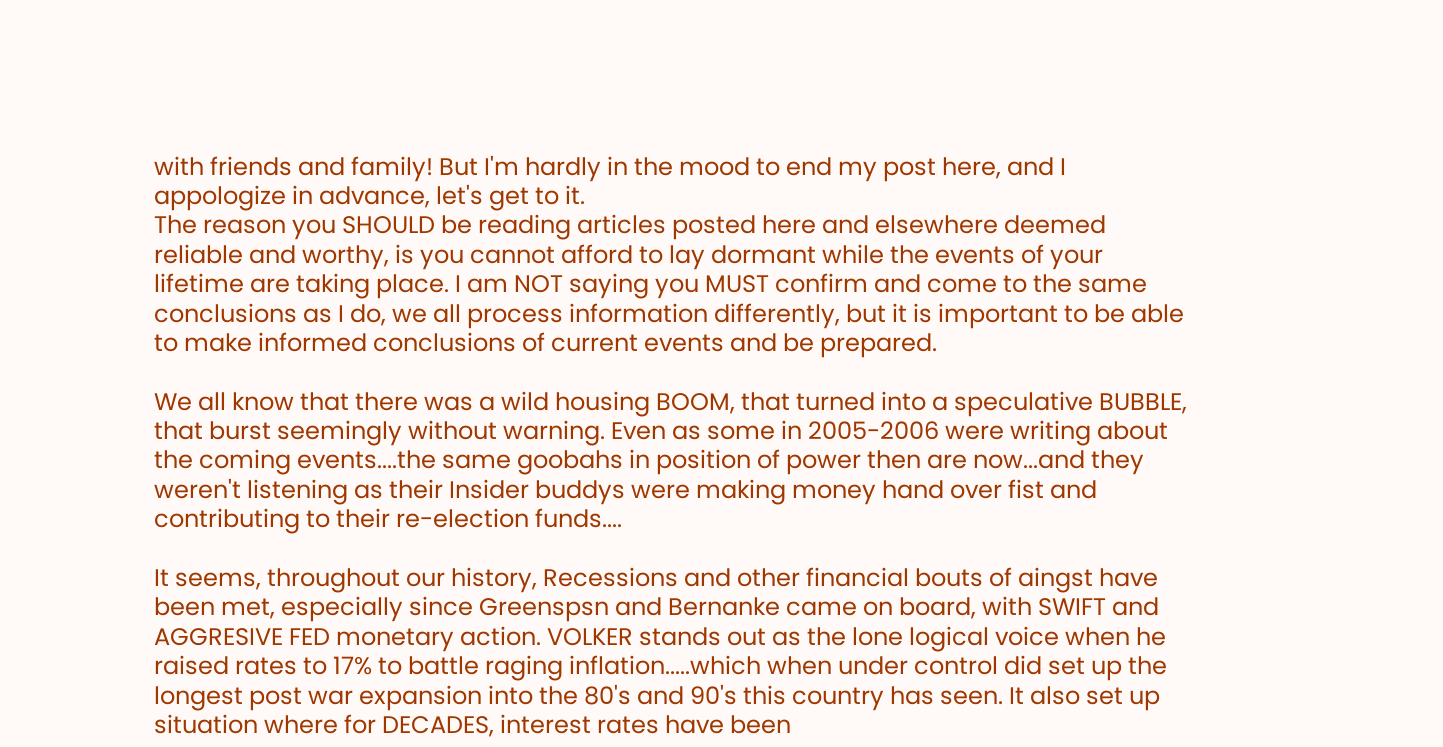with friends and family! But I'm hardly in the mood to end my post here, and I appologize in advance, let's get to it.
The reason you SHOULD be reading articles posted here and elsewhere deemed reliable and worthy, is you cannot afford to lay dormant while the events of your lifetime are taking place. I am NOT saying you MUST confirm and come to the same conclusions as I do, we all process information differently, but it is important to be able to make informed conclusions of current events and be prepared.

We all know that there was a wild housing BOOM, that turned into a speculative BUBBLE, that burst seemingly without warning. Even as some in 2005-2006 were writing about the coming events....the same goobahs in position of power then are now...and they weren't listening as their Insider buddys were making money hand over fist and contributing to their re-election funds....

It seems, throughout our history, Recessions and other financial bouts of aingst have been met, especially since Greenspsn and Bernanke came on board, with SWIFT and AGGRESIVE FED monetary action. VOLKER stands out as the lone logical voice when he raised rates to 17% to battle raging inflation.....which when under control did set up the longest post war expansion into the 80's and 90's this country has seen. It also set up situation where for DECADES, interest rates have been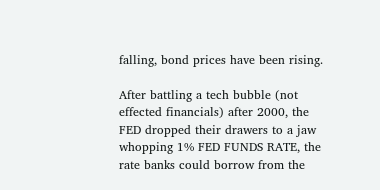falling, bond prices have been rising.

After battling a tech bubble (not effected financials) after 2000, the FED dropped their drawers to a jaw whopping 1% FED FUNDS RATE, the rate banks could borrow from the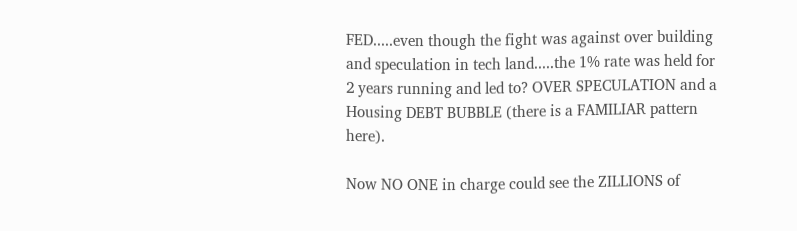FED.....even though the fight was against over building and speculation in tech land.....the 1% rate was held for 2 years running and led to? OVER SPECULATION and a Housing DEBT BUBBLE (there is a FAMILIAR pattern here).

Now NO ONE in charge could see the ZILLIONS of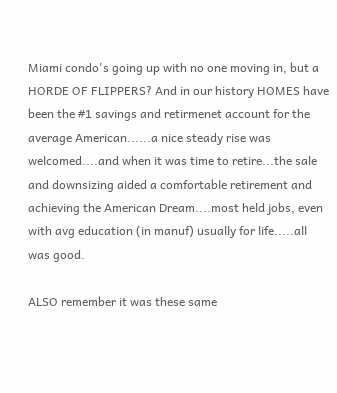Miami condo's going up with no one moving in, but a HORDE OF FLIPPERS? And in our history HOMES have been the #1 savings and retirmenet account for the average American......a nice steady rise was welcomed....and when it was time to retire...the sale and downsizing aided a comfortable retirement and achieving the American Dream....most held jobs, even with avg education (in manuf) usually for life.....all was good.

ALSO remember it was these same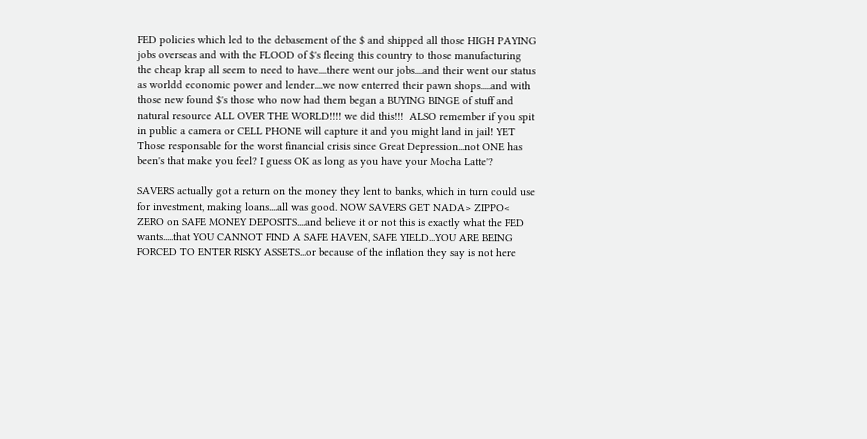FED policies which led to the debasement of the $ and shipped all those HIGH PAYING jobs overseas and with the FLOOD of $'s fleeing this country to those manufacturing the cheap krap all seem to need to have....there went our jobs....and their went our status as worldd economic power and lender....we now enterred their pawn shops.....and with those new found $'s those who now had them began a BUYING BINGE of stuff and natural resource ALL OVER THE WORLD!!!! we did this!!!  ALSO remember if you spit in public a camera or CELL PHONE will capture it and you might land in jail! YET Those responsable for the worst financial crisis since Great Depression...not ONE has been's that make you feel? I guess OK as long as you have your Mocha Latte'?

SAVERS actually got a return on the money they lent to banks, which in turn could use for investment, making loans....all was good. NOW SAVERS GET NADA> ZIPPO< ZERO on SAFE MONEY DEPOSITS....and believe it or not this is exactly what the FED wants.....that YOU CANNOT FIND A SAFE HAVEN, SAFE YIELD...YOU ARE BEING FORCED TO ENTER RISKY ASSETS...or because of the inflation they say is not here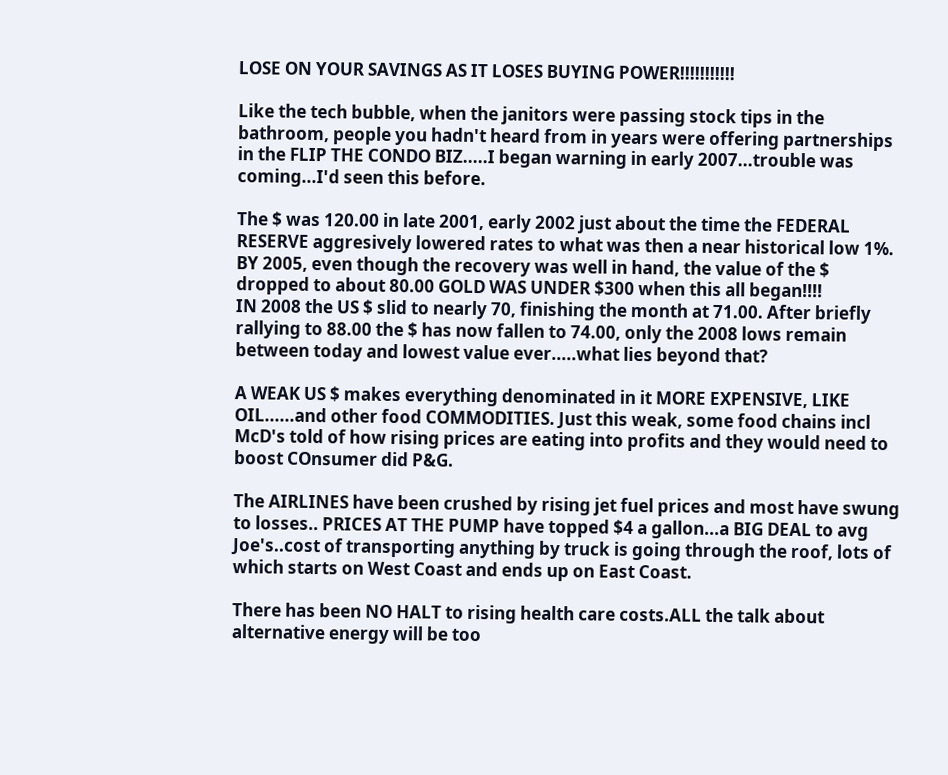LOSE ON YOUR SAVINGS AS IT LOSES BUYING POWER!!!!!!!!!!!

Like the tech bubble, when the janitors were passing stock tips in the bathroom, people you hadn't heard from in years were offering partnerships in the FLIP THE CONDO BIZ.....I began warning in early 2007...trouble was coming...I'd seen this before.

The $ was 120.00 in late 2001, early 2002 just about the time the FEDERAL RESERVE aggresively lowered rates to what was then a near historical low 1%. BY 2005, even though the recovery was well in hand, the value of the $ dropped to about 80.00 GOLD WAS UNDER $300 when this all began!!!!
IN 2008 the US $ slid to nearly 70, finishing the month at 71.00. After briefly rallying to 88.00 the $ has now fallen to 74.00, only the 2008 lows remain between today and lowest value ever.....what lies beyond that?

A WEAK US $ makes everything denominated in it MORE EXPENSIVE, LIKE OIL......and other food COMMODITIES. Just this weak, some food chains incl McD's told of how rising prices are eating into profits and they would need to boost COnsumer did P&G.

The AIRLINES have been crushed by rising jet fuel prices and most have swung to losses.. PRICES AT THE PUMP have topped $4 a gallon...a BIG DEAL to avg Joe's..cost of transporting anything by truck is going through the roof, lots of which starts on West Coast and ends up on East Coast.

There has been NO HALT to rising health care costs.ALL the talk about alternative energy will be too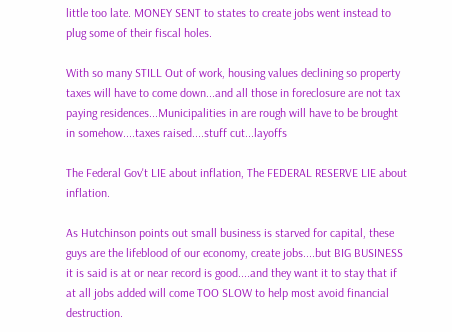little too late. MONEY SENT to states to create jobs went instead to plug some of their fiscal holes.

With so many STILL Out of work, housing values declining so property taxes will have to come down...and all those in foreclosure are not tax paying residences...Municipalities in are rough will have to be brought in somehow....taxes raised....stuff cut...layoffs

The Federal Gov't LIE about inflation, The FEDERAL RESERVE LIE about inflation.

As Hutchinson points out small business is starved for capital, these guys are the lifeblood of our economy, create jobs....but BIG BUSINESS it is said is at or near record is good....and they want it to stay that if at all jobs added will come TOO SLOW to help most avoid financial destruction.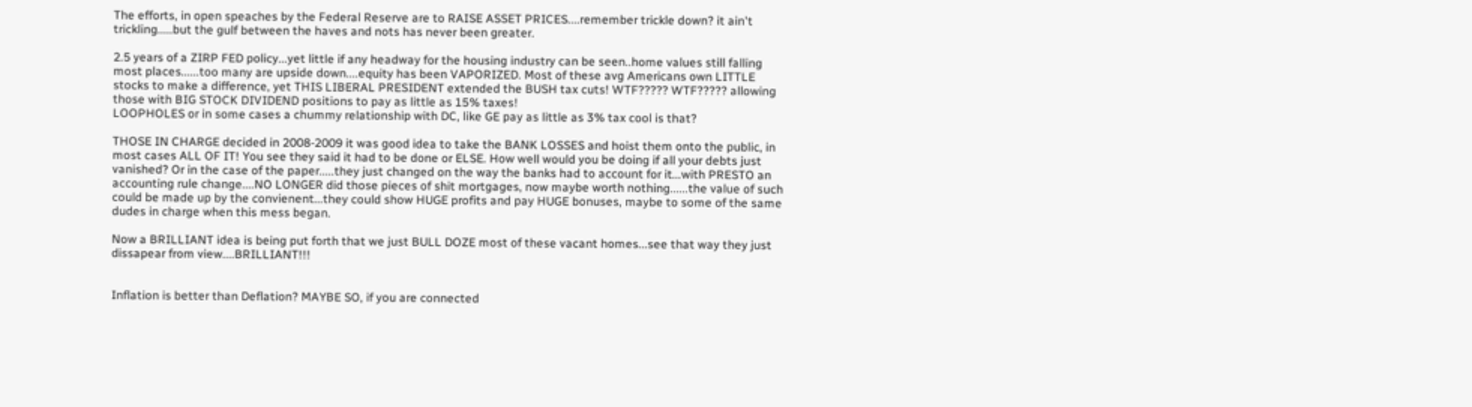The efforts, in open speaches by the Federal Reserve are to RAISE ASSET PRICES....remember trickle down? it ain't trickling.....but the gulf between the haves and nots has never been greater.

2.5 years of a ZIRP FED policy...yet little if any headway for the housing industry can be seen..home values still falling most places......too many are upside down....equity has been VAPORIZED. Most of these avg Americans own LITTLE stocks to make a difference, yet THIS LIBERAL PRESIDENT extended the BUSH tax cuts! WTF????? WTF????? allowing those with BIG STOCK DIVIDEND positions to pay as little as 15% taxes!
LOOPHOLES or in some cases a chummy relationship with DC, like GE pay as little as 3% tax cool is that?

THOSE IN CHARGE decided in 2008-2009 it was good idea to take the BANK LOSSES and hoist them onto the public, in most cases ALL OF IT! You see they said it had to be done or ELSE. How well would you be doing if all your debts just vanished? Or in the case of the paper.....they just changed on the way the banks had to account for it...with PRESTO an accounting rule change....NO LONGER did those pieces of shit mortgages, now maybe worth nothing......the value of such could be made up by the convienent...they could show HUGE profits and pay HUGE bonuses, maybe to some of the same dudes in charge when this mess began.

Now a BRILLIANT idea is being put forth that we just BULL DOZE most of these vacant homes...see that way they just dissapear from view....BRILLIANT!!!


Inflation is better than Deflation? MAYBE SO, if you are connected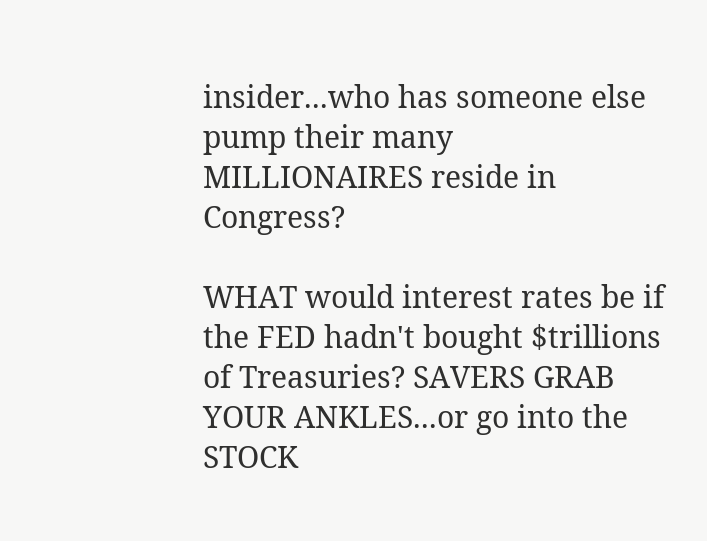insider...who has someone else pump their many MILLIONAIRES reside in Congress?

WHAT would interest rates be if the FED hadn't bought $trillions of Treasuries? SAVERS GRAB YOUR ANKLES...or go into the STOCK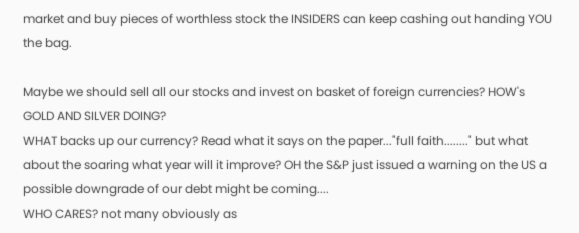market and buy pieces of worthless stock the INSIDERS can keep cashing out handing YOU the bag.

Maybe we should sell all our stocks and invest on basket of foreign currencies? HOW's GOLD AND SILVER DOING?
WHAT backs up our currency? Read what it says on the paper..."full faith........" but what about the soaring what year will it improve? OH the S&P just issued a warning on the US a possible downgrade of our debt might be coming....
WHO CARES? not many obviously as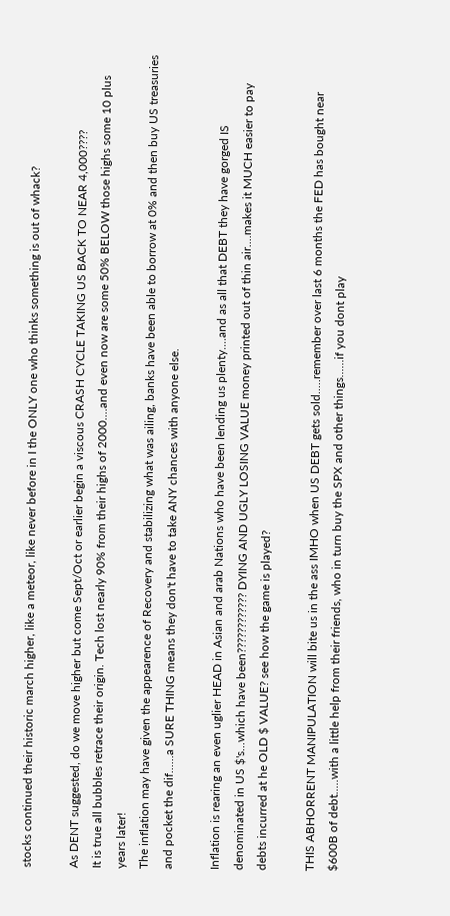stocks continued their historic march higher, like a meteor, like never before in I the ONLY one who thinks something is out of whack?

As DENT suggested, do we move higher but come Sept/Oct or earlier begin a viscous CRASH CYCLE TAKING US BACK TO NEAR 4,000????
It is true all bubbles retrace their origin. Tech lost nearly 90% from their highs of 2000....and even now are some 50% BELOW those highs some 10 plus years later!
The inflation may have given the appearence of Recovery and stabilizing what was ailing, banks have been able to borrow at 0% and then buy US treasuries and pocket the dif......a SURE THING means they don't have to take ANY chances with anyone else.

Inflation is rearing an even uglier HEAD in Asian and arab Nations who have been lending us plenty....and as all that DEBT they have gorged IS denominated in US $'s...which have been???????????? DYING AND UGLY LOSING VALUE money printed out of thin air....makes it MUCH easier to pay debts incurred at he OLD $ VALUE? see how the game is played?

THIS ABHORRENT MANIPULATION will bite us in the ass IMHO when US DEBT gets sold.....remember over last 6 months the FED has bought near $600B of debt.....with a little help from their friends, who in turn buy the SPX and other things......if you dont play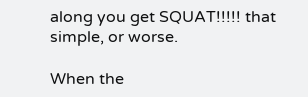along you get SQUAT!!!!! that simple, or worse.

When the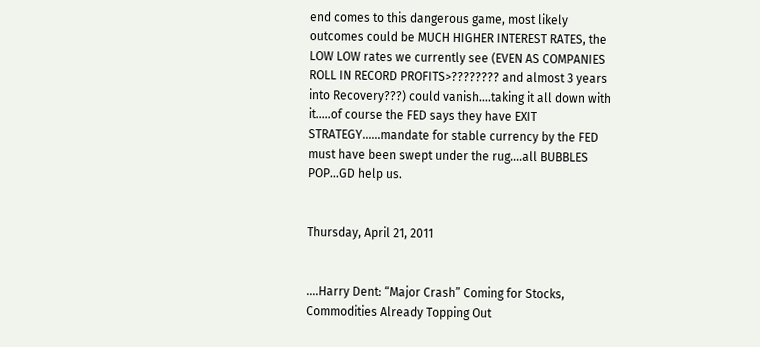end comes to this dangerous game, most likely outcomes could be MUCH HIGHER INTEREST RATES, the LOW LOW rates we currently see (EVEN AS COMPANIES ROLL IN RECORD PROFITS>???????? and almost 3 years into Recovery???) could vanish....taking it all down with it.....of course the FED says they have EXIT STRATEGY......mandate for stable currency by the FED must have been swept under the rug....all BUBBLES POP...GD help us.


Thursday, April 21, 2011


....Harry Dent: “Major Crash” Coming for Stocks, Commodities Already Topping Out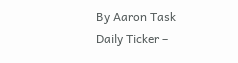By Aaron Task
Daily Ticker –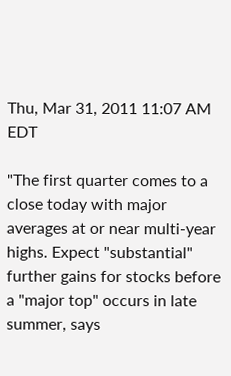Thu, Mar 31, 2011 11:07 AM EDT

"The first quarter comes to a close today with major averages at or near multi-year highs. Expect "substantial" further gains for stocks before a "major top" occurs in late summer, says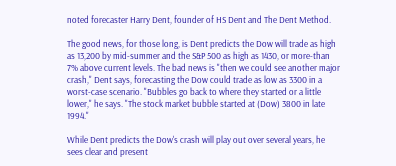noted forecaster Harry Dent, founder of HS Dent and The Dent Method.

The good news, for those long, is Dent predicts the Dow will trade as high as 13,200 by mid-summer and the S&P 500 as high as 1430, or more-than 7% above current levels. The bad news is "then we could see another major crash," Dent says, forecasting the Dow could trade as low as 3300 in a worst-case scenario. "Bubbles go back to where they started or a little lower," he says. "The stock market bubble started at (Dow) 3800 in late 1994."

While Dent predicts the Dow's crash will play out over several years, he sees clear and present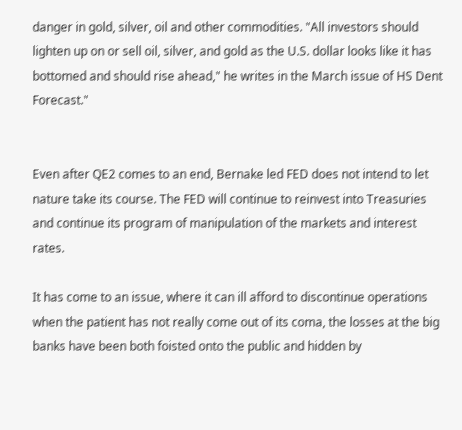danger in gold, silver, oil and other commodities. "All investors should lighten up on or sell oil, silver, and gold as the U.S. dollar looks like it has bottomed and should rise ahead," he writes in the March issue of HS Dent Forecast."


Even after QE2 comes to an end, Bernake led FED does not intend to let nature take its course. The FED will continue to reinvest into Treasuries and continue its program of manipulation of the markets and interest rates.

It has come to an issue, where it can ill afford to discontinue operations when the patient has not really come out of its coma, the losses at the big banks have been both foisted onto the public and hidden by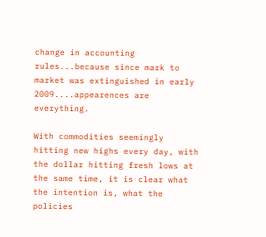change in accounting rules...because since mark to market was extinguished in early 2009....appearences are everything.

With commodities seemingly hitting new highs every day, with the dollar hitting fresh lows at the same time, it is clear what the intention is, what the policies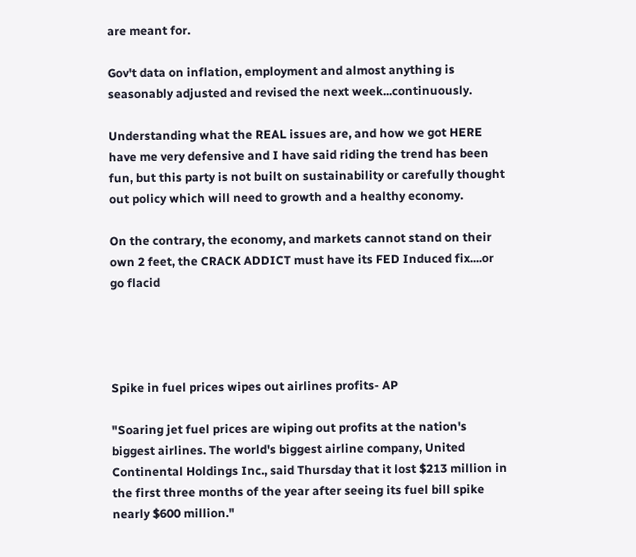are meant for.

Gov't data on inflation, employment and almost anything is seasonably adjusted and revised the next week...continuously.

Understanding what the REAL issues are, and how we got HERE have me very defensive and I have said riding the trend has been fun, but this party is not built on sustainability or carefully thought out policy which will need to growth and a healthy economy.

On the contrary, the economy, and markets cannot stand on their own 2 feet, the CRACK ADDICT must have its FED Induced fix....or go flacid




Spike in fuel prices wipes out airlines profits- AP

"Soaring jet fuel prices are wiping out profits at the nation's biggest airlines. The world's biggest airline company, United Continental Holdings Inc., said Thursday that it lost $213 million in the first three months of the year after seeing its fuel bill spike nearly $600 million."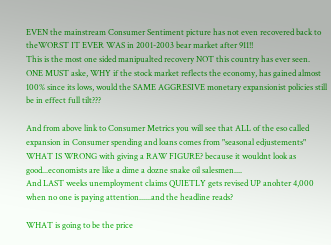EVEN the mainstream Consumer Sentiment picture has not even recovered back to theWORST IT EVER WAS in 2001-2003 bear market after 911!!
This is the most one sided manipualted recovery NOT this country has ever seen.
ONE MUST aske, WHY if the stock market reflects the economy, has gained almost 100% since its lows, would the SAME AGGRESIVE monetary expansionist policies still be in effect full tilt???

And from above link to Consumer Metrics you will see that ALL of the eso called expansion in Consumer spending and loans comes from "seasonal edjustements" WHAT IS WRONG with giving a RAW FIGURE? because it wouldnt look as good...economists are like a dime a dozne snake oil salesmen....
And LAST weeks unemployment claims QUIETLY gets revised UP anohter 4,000 when no one is paying attention......and the headline reads?

WHAT is going to be the price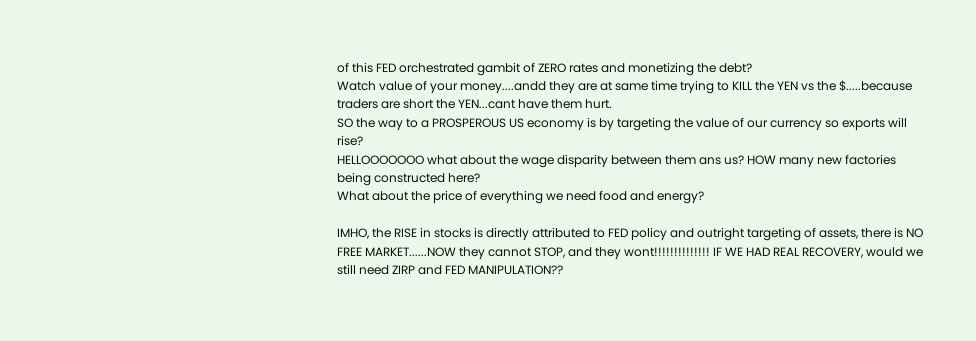of this FED orchestrated gambit of ZERO rates and monetizing the debt?
Watch value of your money....andd they are at same time trying to KILL the YEN vs the $.....because traders are short the YEN...cant have them hurt.
SO the way to a PROSPEROUS US economy is by targeting the value of our currency so exports will rise?
HELLOOOOOOO what about the wage disparity between them ans us? HOW many new factories being constructed here?
What about the price of everything we need food and energy?

IMHO, the RISE in stocks is directly attributed to FED policy and outright targeting of assets, there is NO FREE MARKET......NOW they cannot STOP, and they wont!!!!!!!!!!!!!! IF WE HAD REAL RECOVERY, would we still need ZIRP and FED MANIPULATION??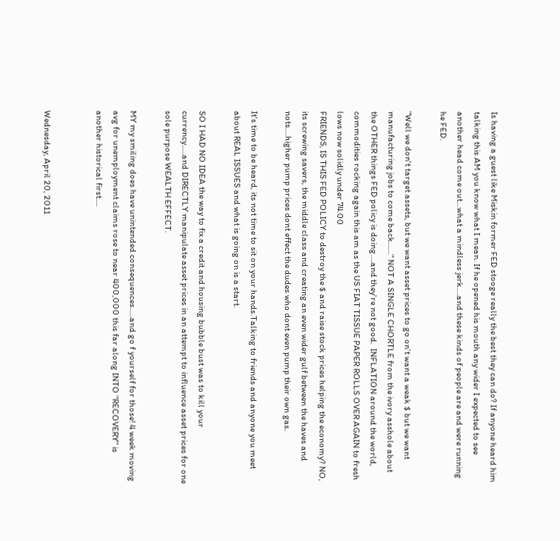Is having a guest like Miskin former FED stooge really the best they can do? If anyone heard him talking this AM you know what I mean. If he opened his mouth any wider I expected to see another head come out...what a mindless jerk....and these kinds of people are and were running he FED.

"Well we don't target assets, but we want asset prices to go on't want a weak $ but we want manufacturing jobs to come back......" NOT A SINGLE CHORTLE from the ivory asshole about the OTHER things FED policy is doing....and they're not good.  INFLATION around the world, commodities rocking again this am as the US FIAT TISSUE PAPER ROLLS OVER AGAIN to fresh lows now solidly under 74.00
FRIENDS, IS THIS FED POLICY to destroy the $ and raise stock prices helping the economy? NO, its screwing savers, the middle class and creating an even wider gulf between the haves and nots....higher pump prices dont effect the dudes who dont even pump their own gas.

It's time to be heard, its not time to sit on your hands.Talking to friends and anyone you meet about REAL ISSUES and what is going on is a start.

SO I HAD NO IDEA the way to fix a credit and housing bubble bust was to kill your currency.....and DIRECTLY manipulate asset prices in an attempt to influence asset prices for one sole purpose WEALTH EFFECT.

MY my smiling does have unintended consequences.....and go f yourself for those! 4 week moving avg for unemployment claims rose to near 400,000 this far along INTO "RECOVERY" is another historical first....


Wednesday, April 20, 2011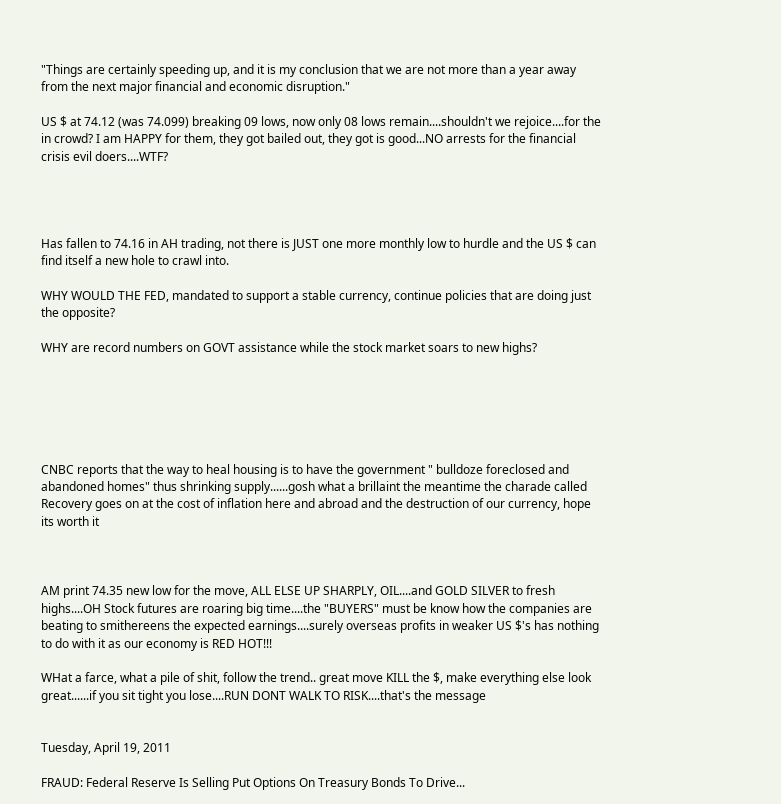"Things are certainly speeding up, and it is my conclusion that we are not more than a year away from the next major financial and economic disruption."

US $ at 74.12 (was 74.099) breaking 09 lows, now only 08 lows remain....shouldn't we rejoice....for the in crowd? I am HAPPY for them, they got bailed out, they got is good...NO arrests for the financial crisis evil doers....WTF?




Has fallen to 74.16 in AH trading, not there is JUST one more monthly low to hurdle and the US $ can find itself a new hole to crawl into.

WHY WOULD THE FED, mandated to support a stable currency, continue policies that are doing just the opposite?

WHY are record numbers on GOVT assistance while the stock market soars to new highs?






CNBC reports that the way to heal housing is to have the government " bulldoze foreclosed and abandoned homes" thus shrinking supply......gosh what a brillaint the meantime the charade called Recovery goes on at the cost of inflation here and abroad and the destruction of our currency, hope its worth it



AM print 74.35 new low for the move, ALL ELSE UP SHARPLY, OIL....and GOLD SILVER to fresh highs....OH Stock futures are roaring big time....the "BUYERS" must be know how the companies are beating to smithereens the expected earnings....surely overseas profits in weaker US $'s has nothing to do with it as our economy is RED HOT!!!

WHat a farce, what a pile of shit, follow the trend.. great move KILL the $, make everything else look great......if you sit tight you lose....RUN DONT WALK TO RISK....that's the message


Tuesday, April 19, 2011

FRAUD: Federal Reserve Is Selling Put Options On Treasury Bonds To Drive...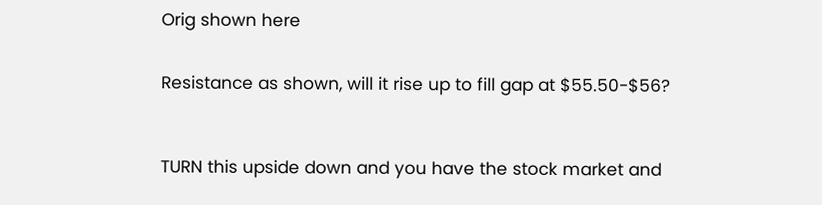Orig shown here


Resistance as shown, will it rise up to fill gap at $55.50-$56?



TURN this upside down and you have the stock market and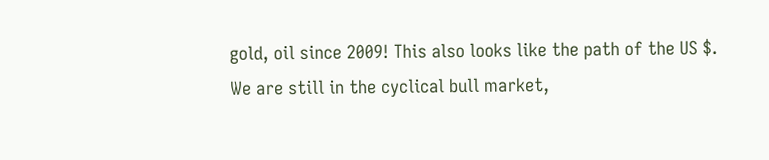gold, oil since 2009! This also looks like the path of the US $.
We are still in the cyclical bull market,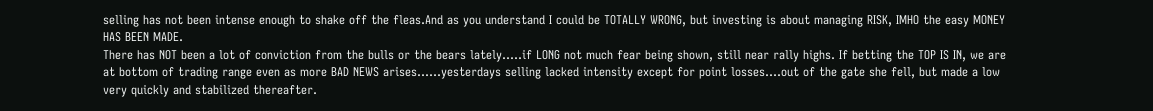selling has not been intense enough to shake off the fleas.And as you understand I could be TOTALLY WRONG, but investing is about managing RISK, IMHO the easy MONEY HAS BEEN MADE.
There has NOT been a lot of conviction from the bulls or the bears lately.....if LONG not much fear being shown, still near rally highs. If betting the TOP IS IN, we are at bottom of trading range even as more BAD NEWS arises......yesterdays selling lacked intensity except for point losses....out of the gate she fell, but made a low very quickly and stabilized thereafter.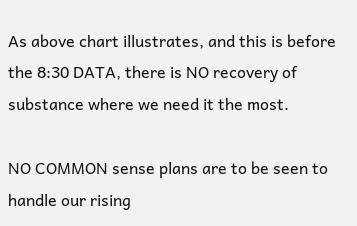As above chart illustrates, and this is before the 8:30 DATA, there is NO recovery of substance where we need it the most.

NO COMMON sense plans are to be seen to handle our rising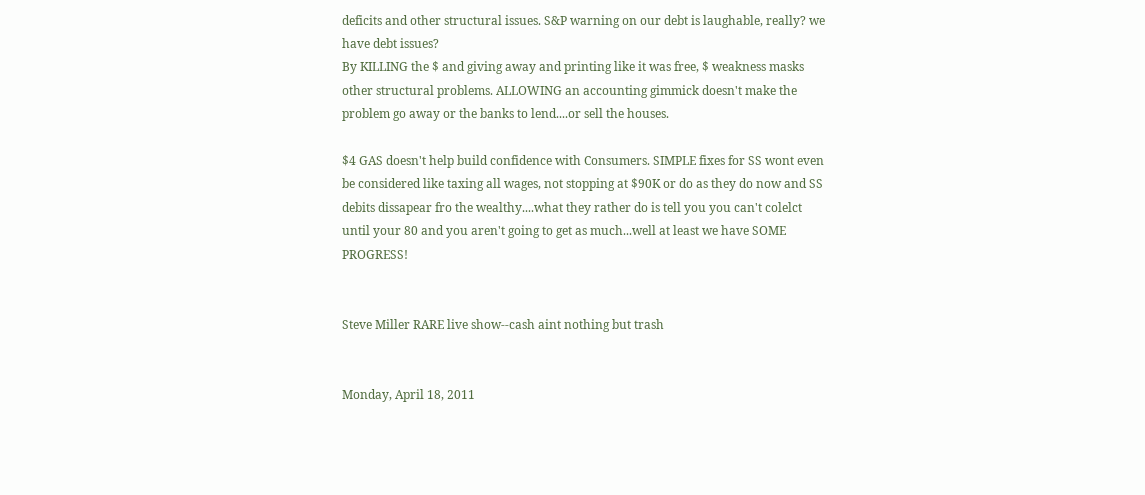deficits and other structural issues. S&P warning on our debt is laughable, really? we have debt issues?
By KILLING the $ and giving away and printing like it was free, $ weakness masks other structural problems. ALLOWING an accounting gimmick doesn't make the problem go away or the banks to lend....or sell the houses.

$4 GAS doesn't help build confidence with Consumers. SIMPLE fixes for SS wont even be considered like taxing all wages, not stopping at $90K or do as they do now and SS debits dissapear fro the wealthy....what they rather do is tell you you can't colelct until your 80 and you aren't going to get as much...well at least we have SOME PROGRESS!


Steve Miller RARE live show--cash aint nothing but trash


Monday, April 18, 2011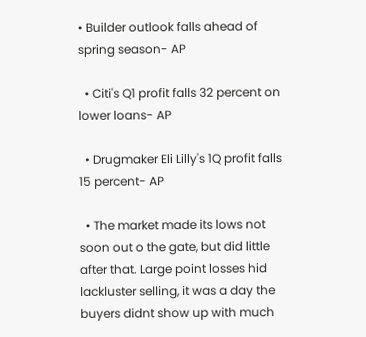• Builder outlook falls ahead of spring season- AP

  • Citi's Q1 profit falls 32 percent on lower loans- AP

  • Drugmaker Eli Lilly's 1Q profit falls 15 percent- AP

  • The market made its lows not soon out o the gate, but did little after that. Large point losses hid lackluster selling, it was a day the buyers didnt show up with much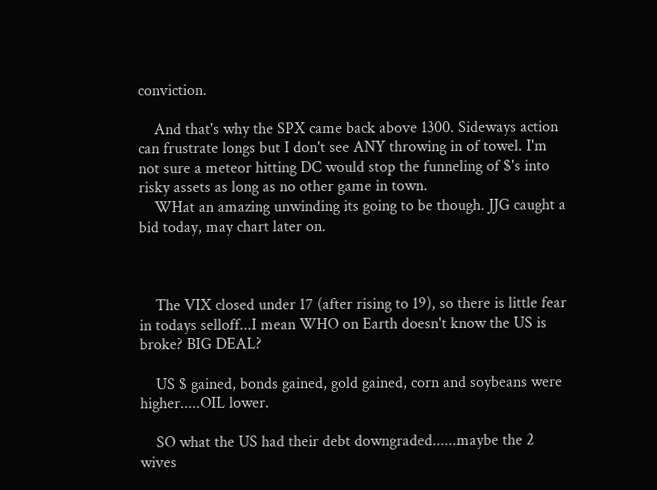conviction.

    And that's why the SPX came back above 1300. Sideways action can frustrate longs but I don't see ANY throwing in of towel. I'm not sure a meteor hitting DC would stop the funneling of $'s into risky assets as long as no other game in town.
    WHat an amazing unwinding its going to be though. JJG caught a bid today, may chart later on.



    The VIX closed under 17 (after rising to 19), so there is little fear in todays selloff...I mean WHO on Earth doesn't know the US is broke? BIG DEAL?

    US $ gained, bonds gained, gold gained, corn and soybeans were higher.....OIL lower.

    SO what the US had their debt downgraded......maybe the 2 wives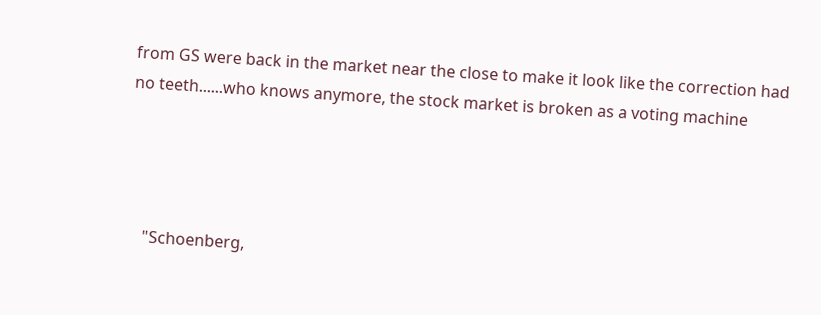from GS were back in the market near the close to make it look like the correction had no teeth......who knows anymore, the stock market is broken as a voting machine




    "Schoenberg,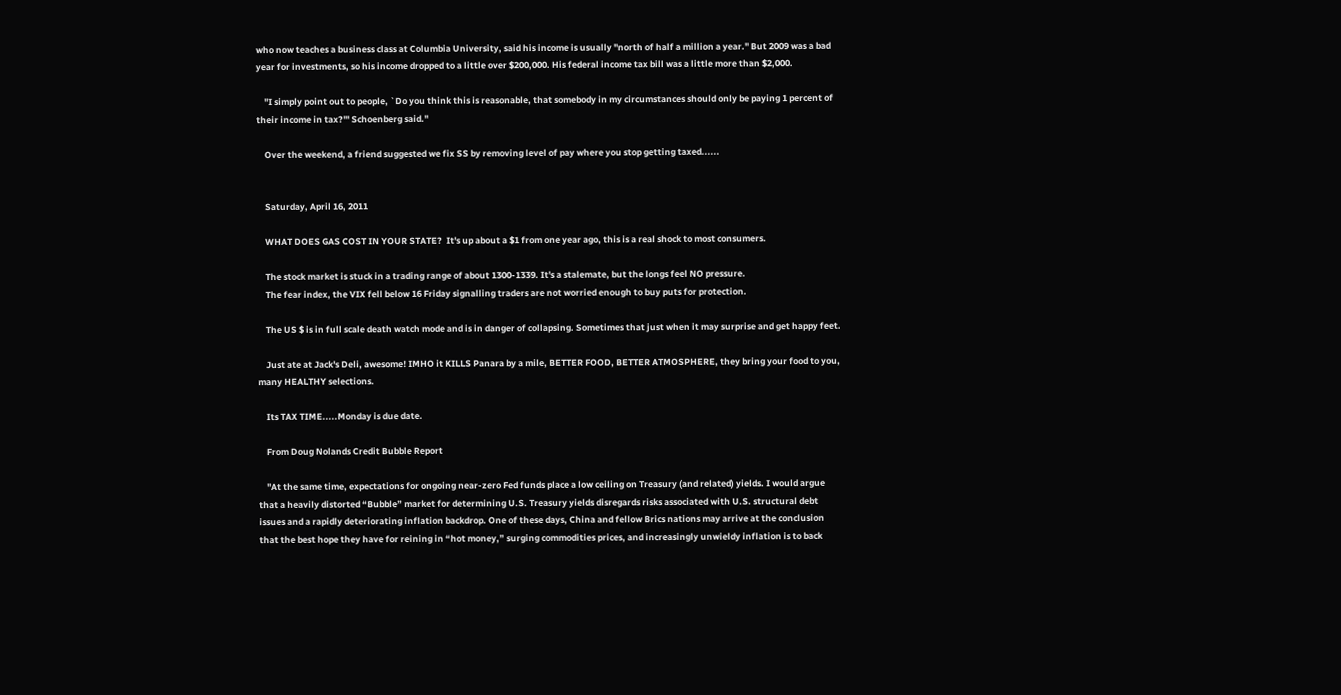who now teaches a business class at Columbia University, said his income is usually "north of half a million a year." But 2009 was a bad year for investments, so his income dropped to a little over $200,000. His federal income tax bill was a little more than $2,000.

    "I simply point out to people, `Do you think this is reasonable, that somebody in my circumstances should only be paying 1 percent of their income in tax?'" Schoenberg said."

    Over the weekend, a friend suggested we fix SS by removing level of pay where you stop getting taxed......


    Saturday, April 16, 2011

    WHAT DOES GAS COST IN YOUR STATE?  It's up about a $1 from one year ago, this is a real shock to most consumers.

    The stock market is stuck in a trading range of about 1300-1339. It's a stalemate, but the longs feel NO pressure.
    The fear index, the VIX fell below 16 Friday signalling traders are not worried enough to buy puts for protection.

    The US $ is in full scale death watch mode and is in danger of collapsing. Sometimes that just when it may surprise and get happy feet.

    Just ate at Jack's Deli, awesome! IMHO it KILLS Panara by a mile, BETTER FOOD, BETTER ATMOSPHERE, they bring your food to you, many HEALTHY selections.

    Its TAX TIME.....Monday is due date.

    From Doug Nolands Credit Bubble Report

    "At the same time, expectations for ongoing near-zero Fed funds place a low ceiling on Treasury (and related) yields. I would argue that a heavily distorted “Bubble” market for determining U.S. Treasury yields disregards risks associated with U.S. structural debt issues and a rapidly deteriorating inflation backdrop. One of these days, China and fellow Brics nations may arrive at the conclusion that the best hope they have for reining in “hot money,” surging commodities prices, and increasingly unwieldy inflation is to back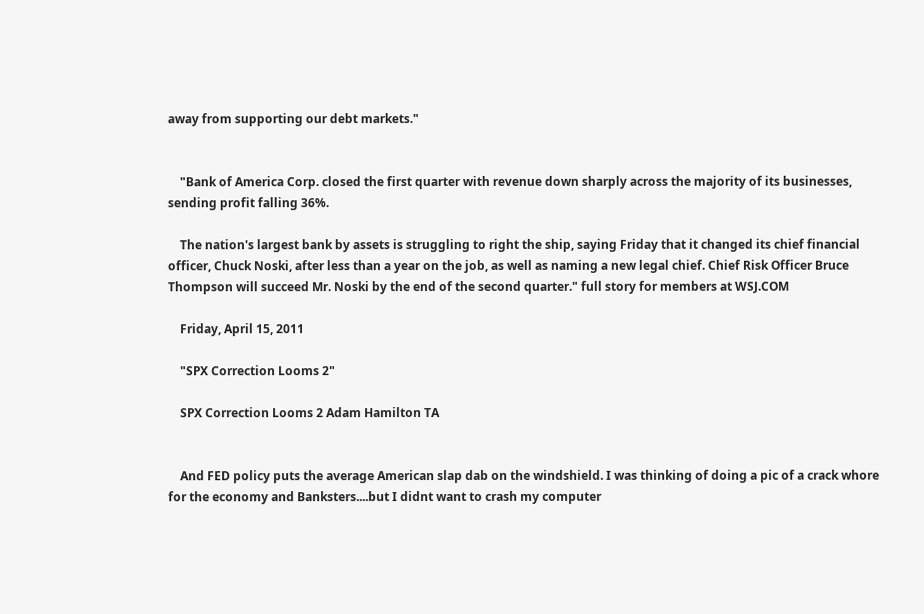away from supporting our debt markets."


    "Bank of America Corp. closed the first quarter with revenue down sharply across the majority of its businesses, sending profit falling 36%.

    The nation's largest bank by assets is struggling to right the ship, saying Friday that it changed its chief financial officer, Chuck Noski, after less than a year on the job, as well as naming a new legal chief. Chief Risk Officer Bruce Thompson will succeed Mr. Noski by the end of the second quarter." full story for members at WSJ.COM

    Friday, April 15, 2011

    "SPX Correction Looms 2"

    SPX Correction Looms 2 Adam Hamilton TA


    And FED policy puts the average American slap dab on the windshield. I was thinking of doing a pic of a crack whore for the economy and Banksters....but I didnt want to crash my computer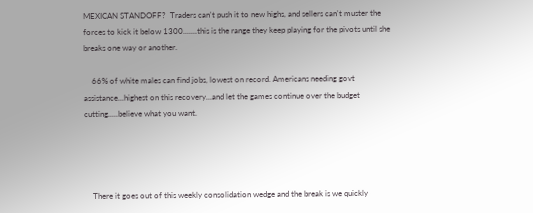MEXICAN STANDOFF?  Traders can't push it to new highs, and sellers can't muster the forces to kick it below 1300.......this is the range they keep playing for the pivots until she breaks one way or another.

    66% of white males can find jobs, lowest on record. Americans needing govt assistance...highest on this recovery...and let the games continue over the budget cutting.....believe what you want.




    There it goes out of this weekly consolidation wedge and the break is we quickly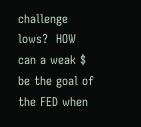challenge lows?  HOW can a weak $ be the goal of the FED when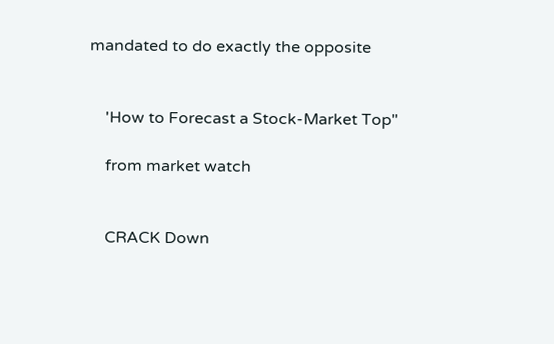mandated to do exactly the opposite


    'How to Forecast a Stock-Market Top"

    from market watch


    CRACK Down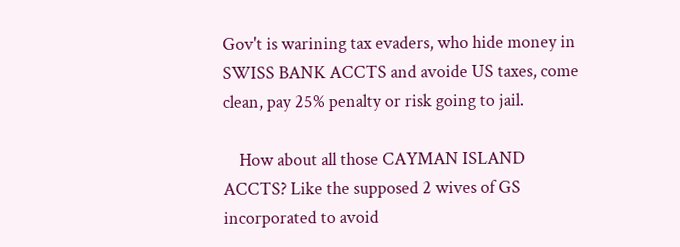Gov't is warining tax evaders, who hide money in SWISS BANK ACCTS and avoide US taxes, come clean, pay 25% penalty or risk going to jail.

    How about all those CAYMAN ISLAND ACCTS? Like the supposed 2 wives of GS incorporated to avoid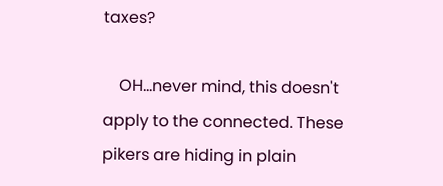taxes?

    OH...never mind, this doesn't apply to the connected. These pikers are hiding in plain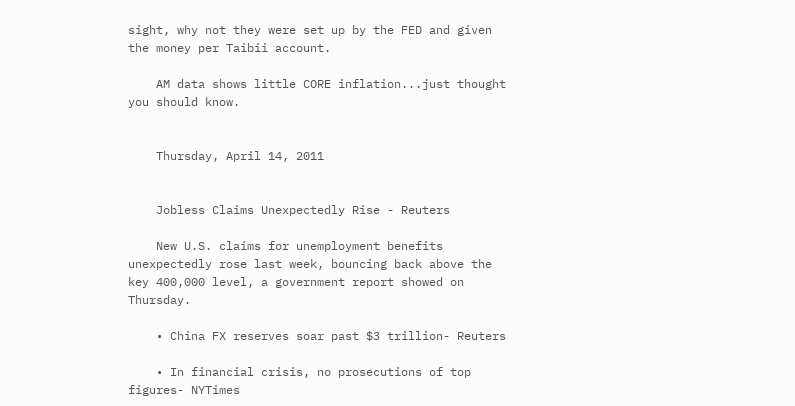sight, why not they were set up by the FED and given the money per Taibii account.

    AM data shows little CORE inflation...just thought you should know.


    Thursday, April 14, 2011


    Jobless Claims Unexpectedly Rise - Reuters

    New U.S. claims for unemployment benefits unexpectedly rose last week, bouncing back above the key 400,000 level, a government report showed on Thursday.

    • China FX reserves soar past $3 trillion- Reuters

    • In financial crisis, no prosecutions of top figures- NYTimes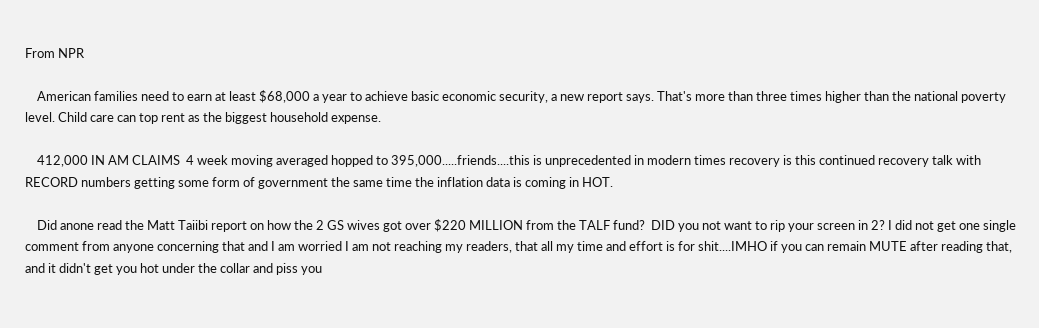From NPR

    American families need to earn at least $68,000 a year to achieve basic economic security, a new report says. That's more than three times higher than the national poverty level. Child care can top rent as the biggest household expense.

    412,000 IN AM CLAIMS  4 week moving averaged hopped to 395,000.....friends....this is unprecedented in modern times recovery is this continued recovery talk with RECORD numbers getting some form of government the same time the inflation data is coming in HOT.

    Did anone read the Matt Taiibi report on how the 2 GS wives got over $220 MILLION from the TALF fund?  DID you not want to rip your screen in 2? I did not get one single comment from anyone concerning that and I am worried I am not reaching my readers, that all my time and effort is for shit....IMHO if you can remain MUTE after reading that, and it didn't get you hot under the collar and piss you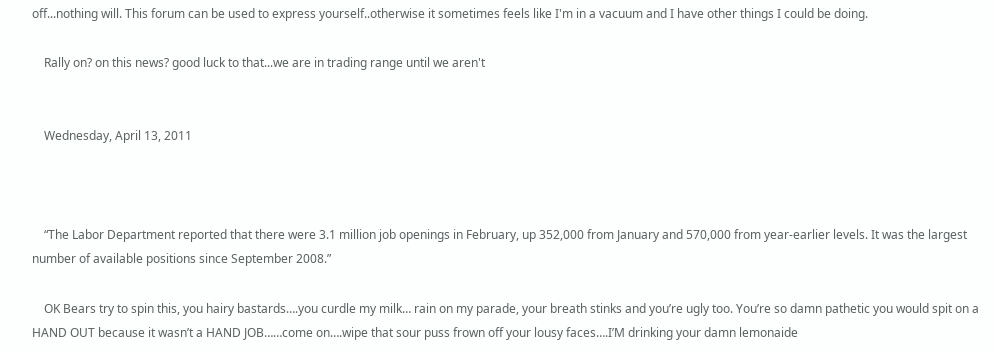off...nothing will. This forum can be used to express yourself..otherwise it sometimes feels like I'm in a vacuum and I have other things I could be doing.

    Rally on? on this news? good luck to that...we are in trading range until we aren't


    Wednesday, April 13, 2011



    “The Labor Department reported that there were 3.1 million job openings in February, up 352,000 from January and 570,000 from year-earlier levels. It was the largest number of available positions since September 2008.”

    OK Bears try to spin this, you hairy bastards….you curdle my milk… rain on my parade, your breath stinks and you’re ugly too. You’re so damn pathetic you would spit on a HAND OUT because it wasn’t a HAND JOB……come on….wipe that sour puss frown off your lousy faces….I’M drinking your damn lemonaide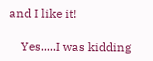and I like it!

    Yes.....I was kidding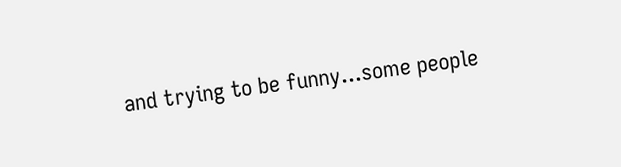and trying to be funny...some people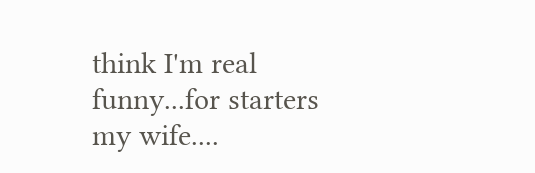think I'm real funny...for starters my wife....